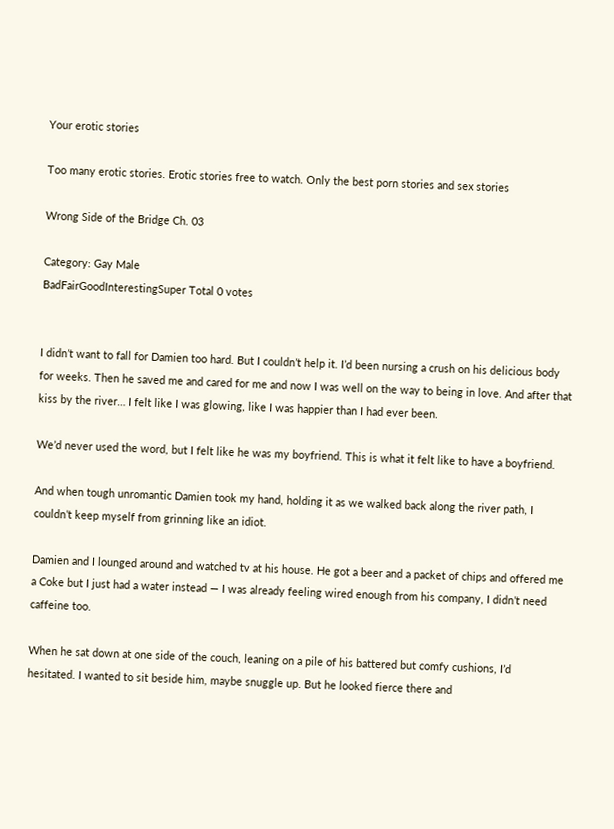Your erotic stories

Too many erotic stories. Erotic stories free to watch. Only the best porn stories and sex stories

Wrong Side of the Bridge Ch. 03

Category: Gay Male
BadFairGoodInterestingSuper Total 0 votes


I didn’t want to fall for Damien too hard. But I couldn’t help it. I’d been nursing a crush on his delicious body for weeks. Then he saved me and cared for me and now I was well on the way to being in love. And after that kiss by the river… I felt like I was glowing, like I was happier than I had ever been.

We’d never used the word, but I felt like he was my boyfriend. This is what it felt like to have a boyfriend.

And when tough unromantic Damien took my hand, holding it as we walked back along the river path, I couldn’t keep myself from grinning like an idiot.

Damien and I lounged around and watched tv at his house. He got a beer and a packet of chips and offered me a Coke but I just had a water instead — I was already feeling wired enough from his company, I didn’t need caffeine too.

When he sat down at one side of the couch, leaning on a pile of his battered but comfy cushions, I’d hesitated. I wanted to sit beside him, maybe snuggle up. But he looked fierce there and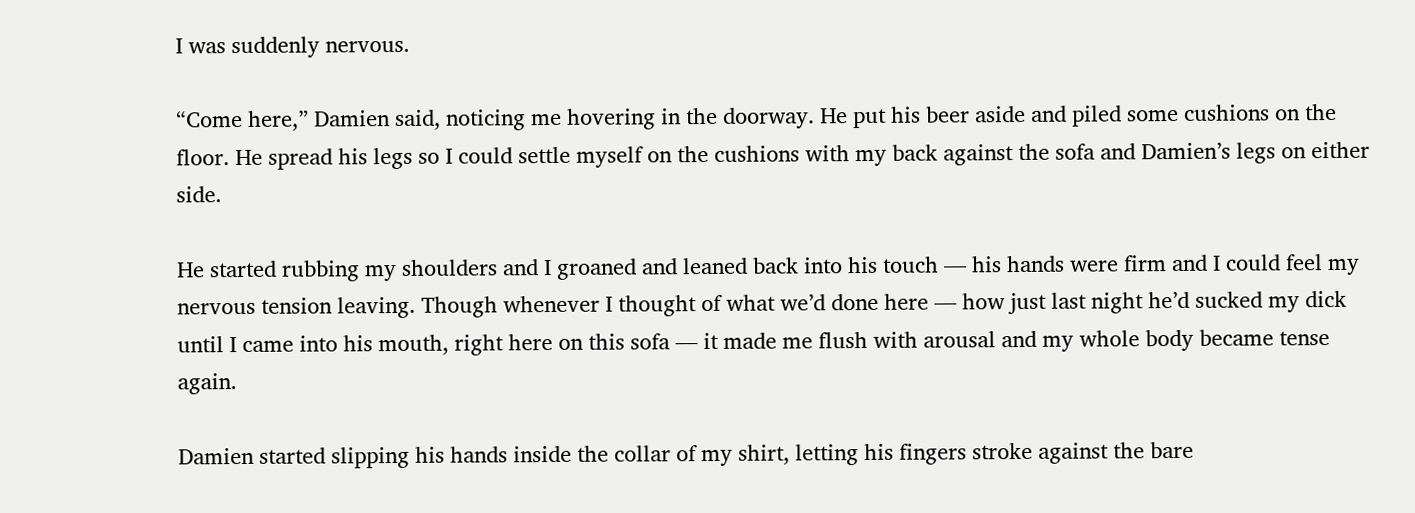I was suddenly nervous.

“Come here,” Damien said, noticing me hovering in the doorway. He put his beer aside and piled some cushions on the floor. He spread his legs so I could settle myself on the cushions with my back against the sofa and Damien’s legs on either side.

He started rubbing my shoulders and I groaned and leaned back into his touch — his hands were firm and I could feel my nervous tension leaving. Though whenever I thought of what we’d done here — how just last night he’d sucked my dick until I came into his mouth, right here on this sofa — it made me flush with arousal and my whole body became tense again.

Damien started slipping his hands inside the collar of my shirt, letting his fingers stroke against the bare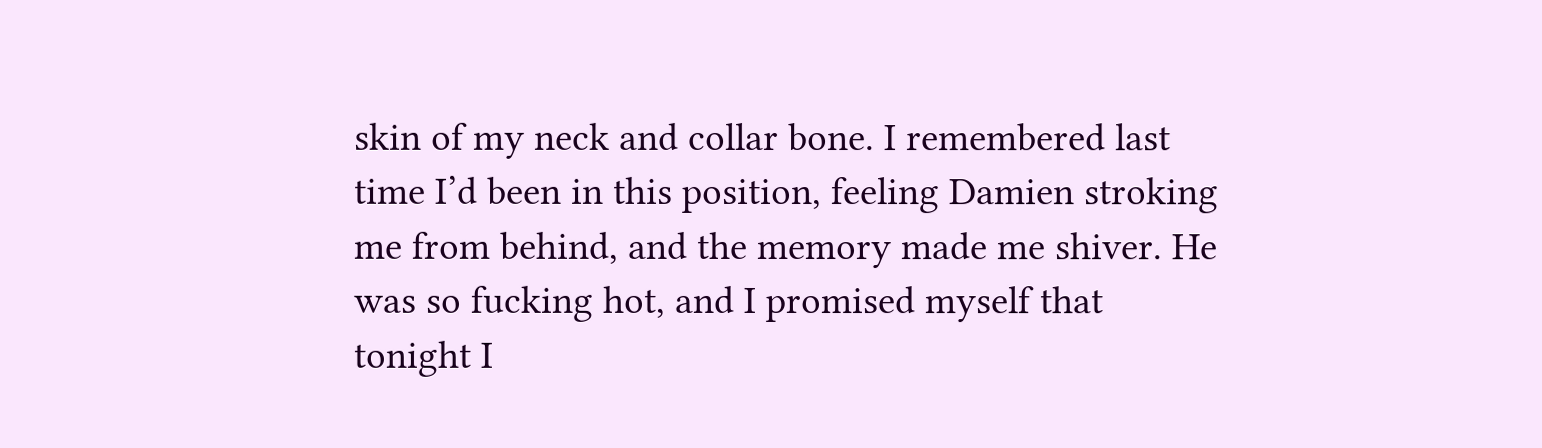skin of my neck and collar bone. I remembered last time I’d been in this position, feeling Damien stroking me from behind, and the memory made me shiver. He was so fucking hot, and I promised myself that tonight I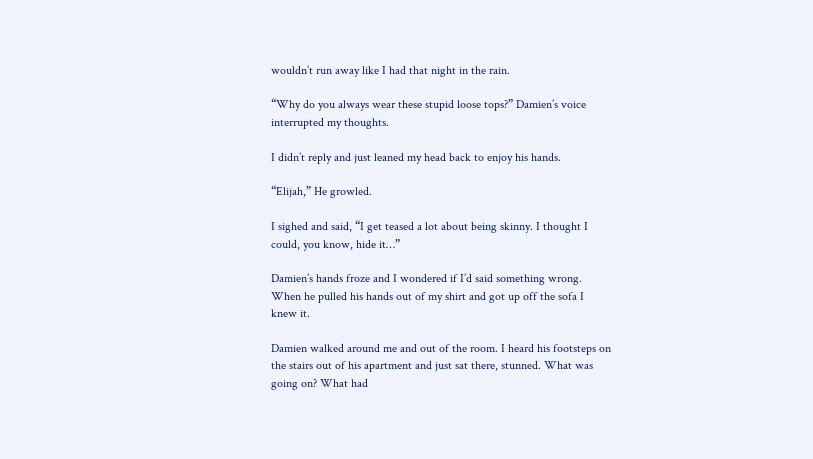wouldn’t run away like I had that night in the rain.

“Why do you always wear these stupid loose tops?” Damien’s voice interrupted my thoughts.

I didn’t reply and just leaned my head back to enjoy his hands.

“Elijah,” He growled.

I sighed and said, “I get teased a lot about being skinny. I thought I could, you know, hide it…”

Damien’s hands froze and I wondered if I’d said something wrong. When he pulled his hands out of my shirt and got up off the sofa I knew it.

Damien walked around me and out of the room. I heard his footsteps on the stairs out of his apartment and just sat there, stunned. What was going on? What had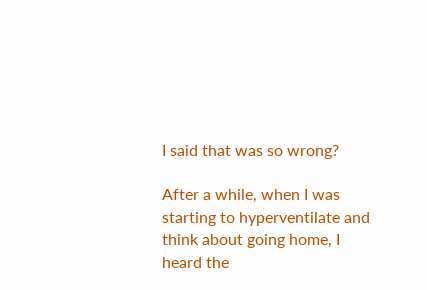I said that was so wrong?

After a while, when I was starting to hyperventilate and think about going home, I heard the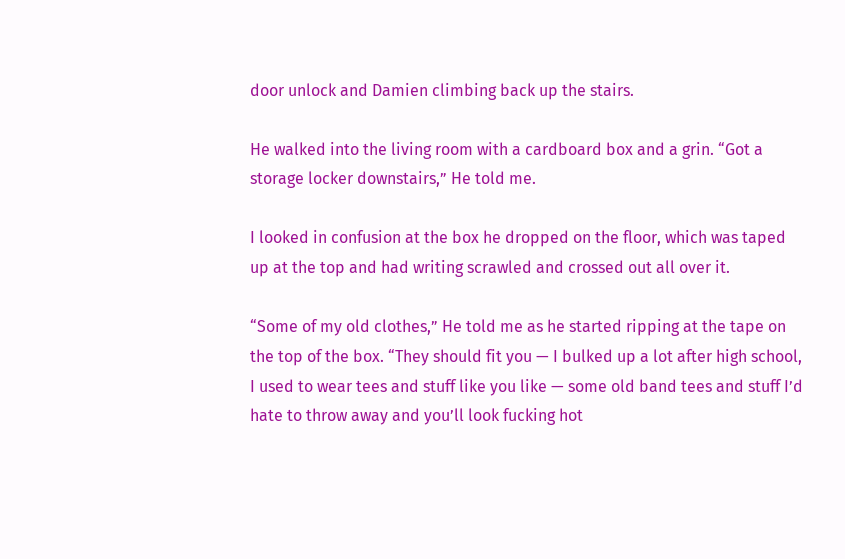door unlock and Damien climbing back up the stairs.

He walked into the living room with a cardboard box and a grin. “Got a storage locker downstairs,” He told me.

I looked in confusion at the box he dropped on the floor, which was taped up at the top and had writing scrawled and crossed out all over it.

“Some of my old clothes,” He told me as he started ripping at the tape on the top of the box. “They should fit you — I bulked up a lot after high school, I used to wear tees and stuff like you like — some old band tees and stuff I’d hate to throw away and you’ll look fucking hot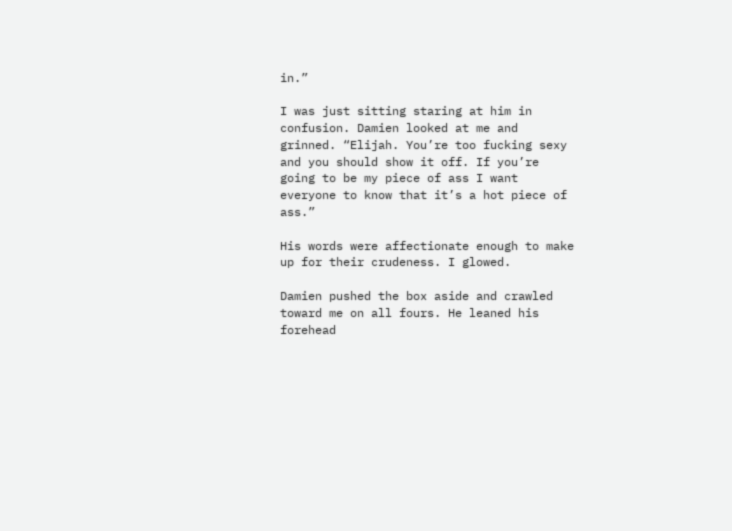in.”

I was just sitting staring at him in confusion. Damien looked at me and grinned. “Elijah. You’re too fucking sexy and you should show it off. If you’re going to be my piece of ass I want everyone to know that it’s a hot piece of ass.”

His words were affectionate enough to make up for their crudeness. I glowed.

Damien pushed the box aside and crawled toward me on all fours. He leaned his forehead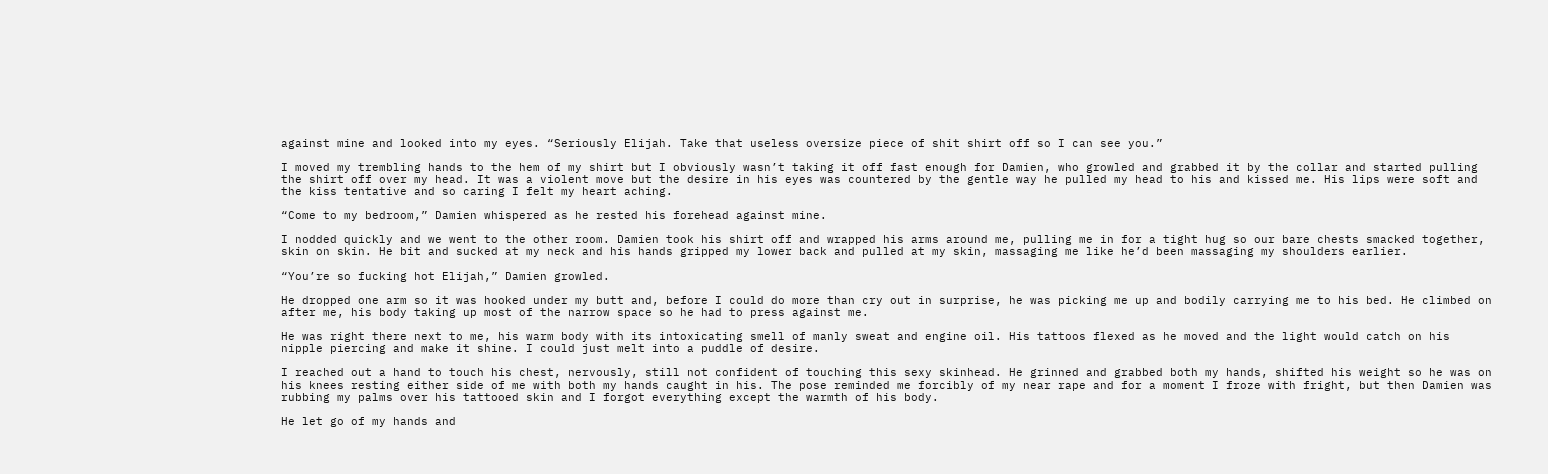against mine and looked into my eyes. “Seriously Elijah. Take that useless oversize piece of shit shirt off so I can see you.”

I moved my trembling hands to the hem of my shirt but I obviously wasn’t taking it off fast enough for Damien, who growled and grabbed it by the collar and started pulling the shirt off over my head. It was a violent move but the desire in his eyes was countered by the gentle way he pulled my head to his and kissed me. His lips were soft and the kiss tentative and so caring I felt my heart aching.

“Come to my bedroom,” Damien whispered as he rested his forehead against mine.

I nodded quickly and we went to the other room. Damien took his shirt off and wrapped his arms around me, pulling me in for a tight hug so our bare chests smacked together, skin on skin. He bit and sucked at my neck and his hands gripped my lower back and pulled at my skin, massaging me like he’d been massaging my shoulders earlier.

“You’re so fucking hot Elijah,” Damien growled.

He dropped one arm so it was hooked under my butt and, before I could do more than cry out in surprise, he was picking me up and bodily carrying me to his bed. He climbed on after me, his body taking up most of the narrow space so he had to press against me.

He was right there next to me, his warm body with its intoxicating smell of manly sweat and engine oil. His tattoos flexed as he moved and the light would catch on his nipple piercing and make it shine. I could just melt into a puddle of desire.

I reached out a hand to touch his chest, nervously, still not confident of touching this sexy skinhead. He grinned and grabbed both my hands, shifted his weight so he was on his knees resting either side of me with both my hands caught in his. The pose reminded me forcibly of my near rape and for a moment I froze with fright, but then Damien was rubbing my palms over his tattooed skin and I forgot everything except the warmth of his body.

He let go of my hands and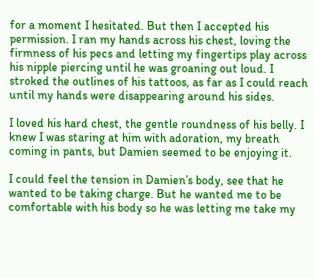for a moment I hesitated. But then I accepted his permission. I ran my hands across his chest, loving the firmness of his pecs and letting my fingertips play across his nipple piercing until he was groaning out loud. I stroked the outlines of his tattoos, as far as I could reach until my hands were disappearing around his sides.

I loved his hard chest, the gentle roundness of his belly. I knew I was staring at him with adoration, my breath coming in pants, but Damien seemed to be enjoying it.

I could feel the tension in Damien’s body, see that he wanted to be taking charge. But he wanted me to be comfortable with his body so he was letting me take my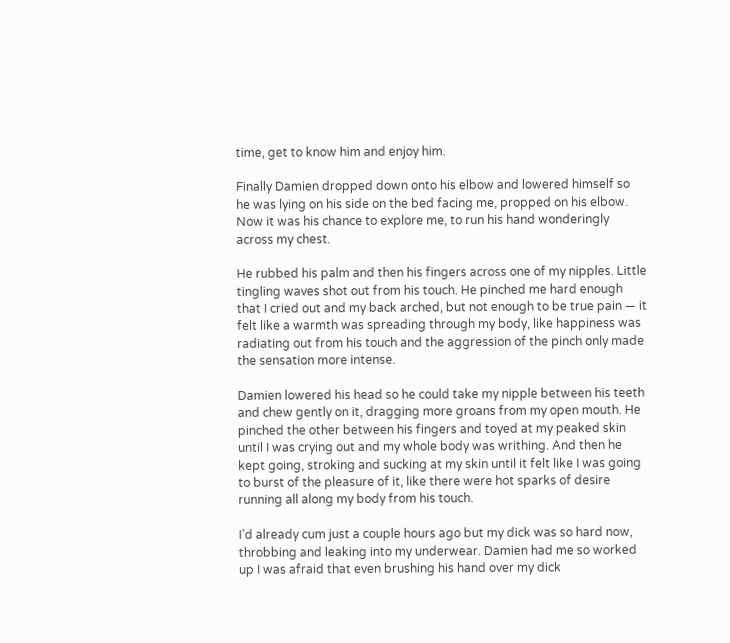time, get to know him and enjoy him.

Finally Damien dropped down onto his elbow and lowered himself so he was lying on his side on the bed facing me, propped on his elbow. Now it was his chance to explore me, to run his hand wonderingly across my chest.

He rubbed his palm and then his fingers across one of my nipples. Little tingling waves shot out from his touch. He pinched me hard enough that I cried out and my back arched, but not enough to be true pain — it felt like a warmth was spreading through my body, like happiness was radiating out from his touch and the aggression of the pinch only made the sensation more intense.

Damien lowered his head so he could take my nipple between his teeth and chew gently on it, dragging more groans from my open mouth. He pinched the other between his fingers and toyed at my peaked skin until I was crying out and my whole body was writhing. And then he kept going, stroking and sucking at my skin until it felt like I was going to burst of the pleasure of it, like there were hot sparks of desire running all along my body from his touch.

I’d already cum just a couple hours ago but my dick was so hard now, throbbing and leaking into my underwear. Damien had me so worked up I was afraid that even brushing his hand over my dick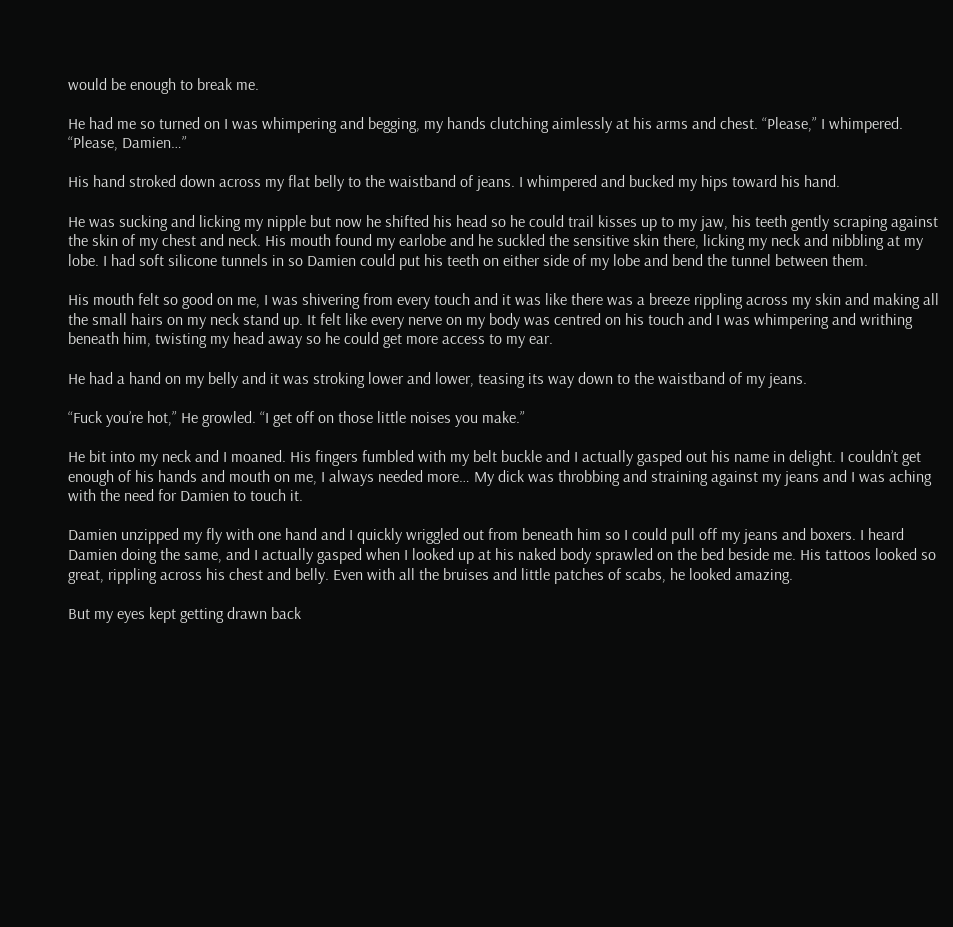would be enough to break me.

He had me so turned on I was whimpering and begging, my hands clutching aimlessly at his arms and chest. “Please,” I whimpered. “Please, Damien…”

His hand stroked down across my flat belly to the waistband of jeans. I whimpered and bucked my hips toward his hand.

He was sucking and licking my nipple but now he shifted his head so he could trail kisses up to my jaw, his teeth gently scraping against the skin of my chest and neck. His mouth found my earlobe and he suckled the sensitive skin there, licking my neck and nibbling at my lobe. I had soft silicone tunnels in so Damien could put his teeth on either side of my lobe and bend the tunnel between them.

His mouth felt so good on me, I was shivering from every touch and it was like there was a breeze rippling across my skin and making all the small hairs on my neck stand up. It felt like every nerve on my body was centred on his touch and I was whimpering and writhing beneath him, twisting my head away so he could get more access to my ear.

He had a hand on my belly and it was stroking lower and lower, teasing its way down to the waistband of my jeans.

“Fuck you’re hot,” He growled. “I get off on those little noises you make.”

He bit into my neck and I moaned. His fingers fumbled with my belt buckle and I actually gasped out his name in delight. I couldn’t get enough of his hands and mouth on me, I always needed more… My dick was throbbing and straining against my jeans and I was aching with the need for Damien to touch it.

Damien unzipped my fly with one hand and I quickly wriggled out from beneath him so I could pull off my jeans and boxers. I heard Damien doing the same, and I actually gasped when I looked up at his naked body sprawled on the bed beside me. His tattoos looked so great, rippling across his chest and belly. Even with all the bruises and little patches of scabs, he looked amazing.

But my eyes kept getting drawn back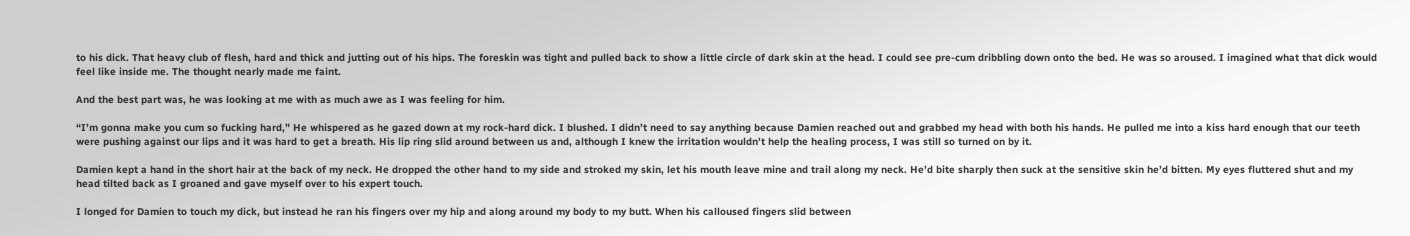to his dick. That heavy club of flesh, hard and thick and jutting out of his hips. The foreskin was tight and pulled back to show a little circle of dark skin at the head. I could see pre-cum dribbling down onto the bed. He was so aroused. I imagined what that dick would feel like inside me. The thought nearly made me faint.

And the best part was, he was looking at me with as much awe as I was feeling for him.

“I’m gonna make you cum so fucking hard,” He whispered as he gazed down at my rock-hard dick. I blushed. I didn’t need to say anything because Damien reached out and grabbed my head with both his hands. He pulled me into a kiss hard enough that our teeth were pushing against our lips and it was hard to get a breath. His lip ring slid around between us and, although I knew the irritation wouldn’t help the healing process, I was still so turned on by it.

Damien kept a hand in the short hair at the back of my neck. He dropped the other hand to my side and stroked my skin, let his mouth leave mine and trail along my neck. He’d bite sharply then suck at the sensitive skin he’d bitten. My eyes fluttered shut and my head tilted back as I groaned and gave myself over to his expert touch.

I longed for Damien to touch my dick, but instead he ran his fingers over my hip and along around my body to my butt. When his calloused fingers slid between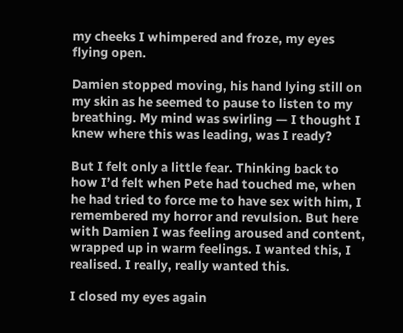my cheeks I whimpered and froze, my eyes flying open.

Damien stopped moving, his hand lying still on my skin as he seemed to pause to listen to my breathing. My mind was swirling — I thought I knew where this was leading, was I ready?

But I felt only a little fear. Thinking back to how I’d felt when Pete had touched me, when he had tried to force me to have sex with him, I remembered my horror and revulsion. But here with Damien I was feeling aroused and content, wrapped up in warm feelings. I wanted this, I realised. I really, really wanted this.

I closed my eyes again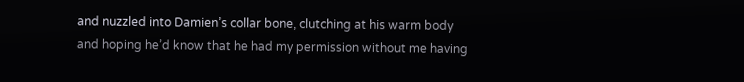and nuzzled into Damien’s collar bone, clutching at his warm body and hoping he’d know that he had my permission without me having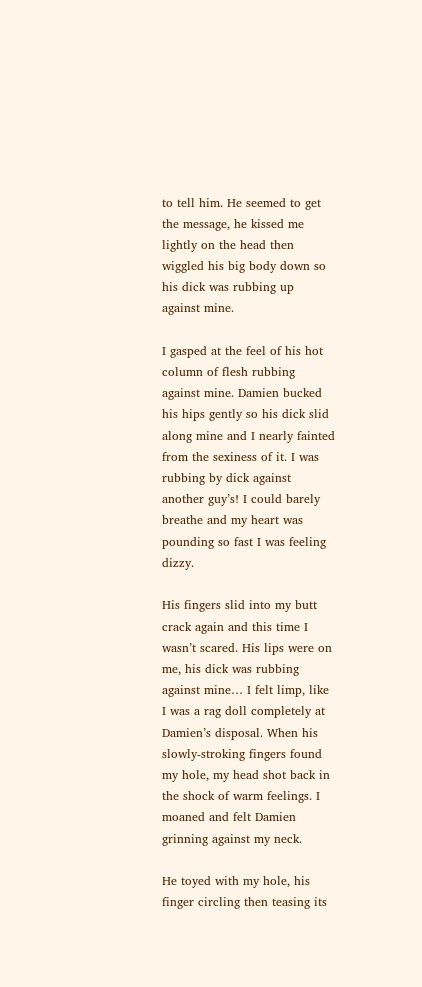to tell him. He seemed to get the message, he kissed me lightly on the head then wiggled his big body down so his dick was rubbing up against mine.

I gasped at the feel of his hot column of flesh rubbing against mine. Damien bucked his hips gently so his dick slid along mine and I nearly fainted from the sexiness of it. I was rubbing by dick against another guy’s! I could barely breathe and my heart was pounding so fast I was feeling dizzy.

His fingers slid into my butt crack again and this time I wasn’t scared. His lips were on me, his dick was rubbing against mine… I felt limp, like I was a rag doll completely at Damien’s disposal. When his slowly-stroking fingers found my hole, my head shot back in the shock of warm feelings. I moaned and felt Damien grinning against my neck.

He toyed with my hole, his finger circling then teasing its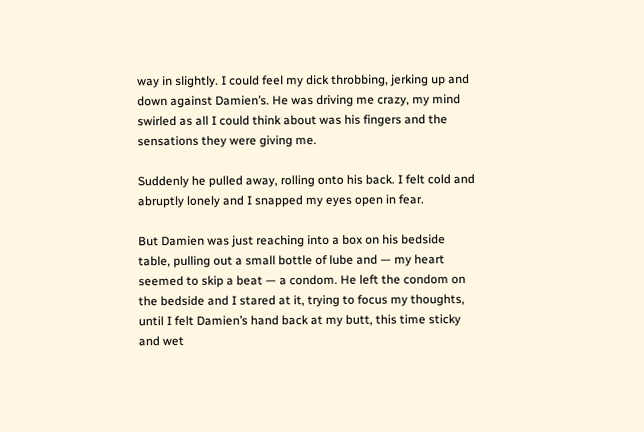way in slightly. I could feel my dick throbbing, jerking up and down against Damien’s. He was driving me crazy, my mind swirled as all I could think about was his fingers and the sensations they were giving me.

Suddenly he pulled away, rolling onto his back. I felt cold and abruptly lonely and I snapped my eyes open in fear.

But Damien was just reaching into a box on his bedside table, pulling out a small bottle of lube and — my heart seemed to skip a beat — a condom. He left the condom on the bedside and I stared at it, trying to focus my thoughts, until I felt Damien’s hand back at my butt, this time sticky and wet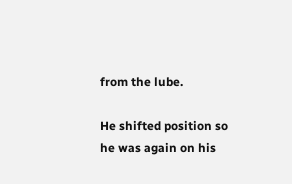from the lube.

He shifted position so he was again on his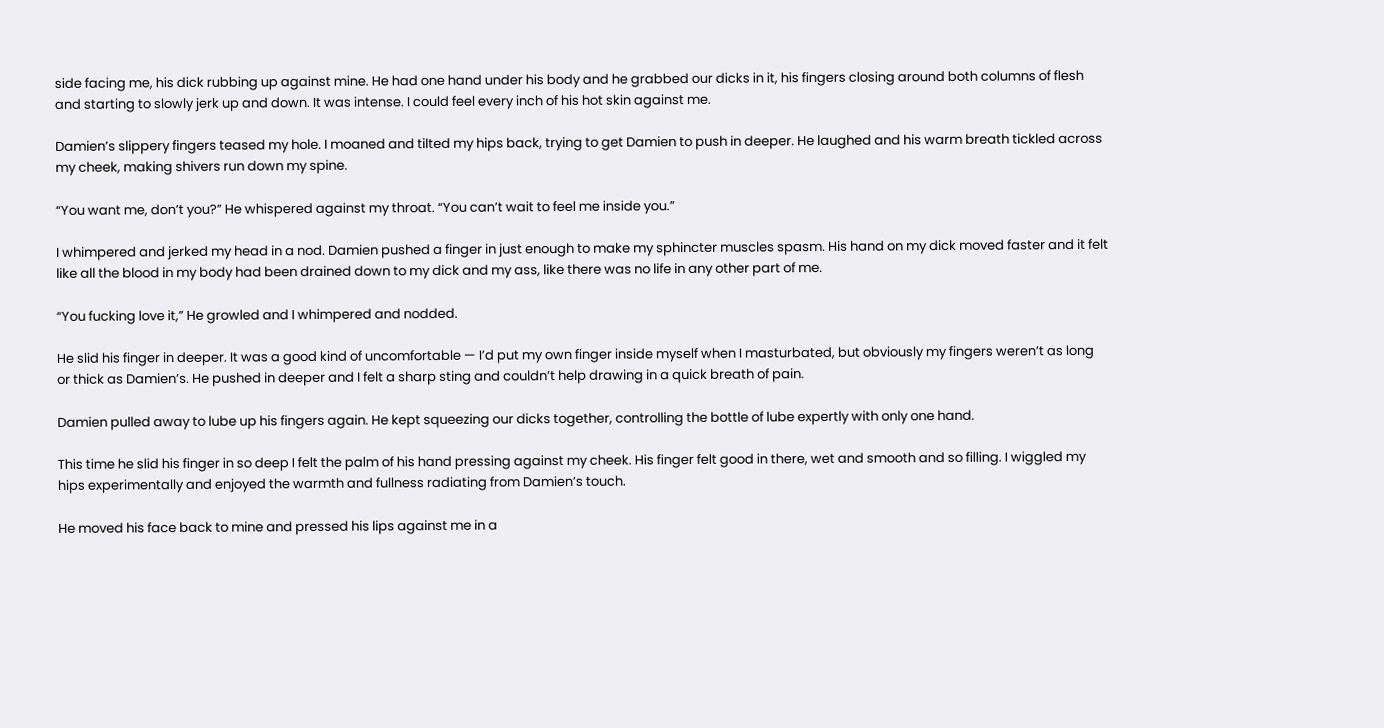side facing me, his dick rubbing up against mine. He had one hand under his body and he grabbed our dicks in it, his fingers closing around both columns of flesh and starting to slowly jerk up and down. It was intense. I could feel every inch of his hot skin against me.

Damien’s slippery fingers teased my hole. I moaned and tilted my hips back, trying to get Damien to push in deeper. He laughed and his warm breath tickled across my cheek, making shivers run down my spine.

“You want me, don’t you?” He whispered against my throat. “You can’t wait to feel me inside you.”

I whimpered and jerked my head in a nod. Damien pushed a finger in just enough to make my sphincter muscles spasm. His hand on my dick moved faster and it felt like all the blood in my body had been drained down to my dick and my ass, like there was no life in any other part of me.

“You fucking love it,” He growled and I whimpered and nodded.

He slid his finger in deeper. It was a good kind of uncomfortable — I’d put my own finger inside myself when I masturbated, but obviously my fingers weren’t as long or thick as Damien’s. He pushed in deeper and I felt a sharp sting and couldn’t help drawing in a quick breath of pain.

Damien pulled away to lube up his fingers again. He kept squeezing our dicks together, controlling the bottle of lube expertly with only one hand.

This time he slid his finger in so deep I felt the palm of his hand pressing against my cheek. His finger felt good in there, wet and smooth and so filling. I wiggled my hips experimentally and enjoyed the warmth and fullness radiating from Damien’s touch.

He moved his face back to mine and pressed his lips against me in a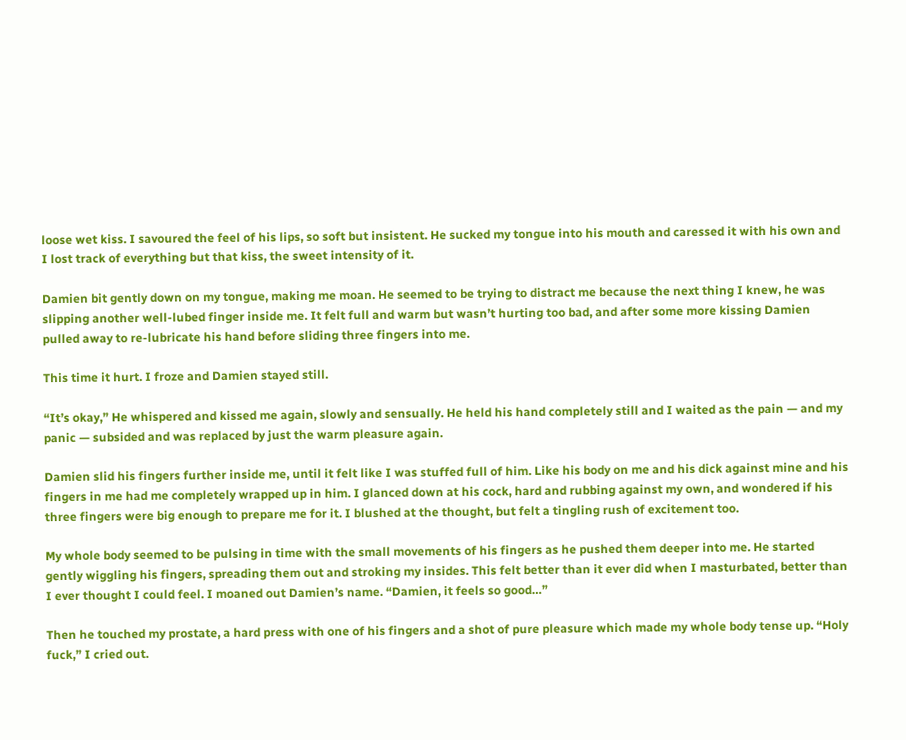loose wet kiss. I savoured the feel of his lips, so soft but insistent. He sucked my tongue into his mouth and caressed it with his own and I lost track of everything but that kiss, the sweet intensity of it.

Damien bit gently down on my tongue, making me moan. He seemed to be trying to distract me because the next thing I knew, he was slipping another well-lubed finger inside me. It felt full and warm but wasn’t hurting too bad, and after some more kissing Damien pulled away to re-lubricate his hand before sliding three fingers into me.

This time it hurt. I froze and Damien stayed still.

“It’s okay,” He whispered and kissed me again, slowly and sensually. He held his hand completely still and I waited as the pain — and my panic — subsided and was replaced by just the warm pleasure again.

Damien slid his fingers further inside me, until it felt like I was stuffed full of him. Like his body on me and his dick against mine and his fingers in me had me completely wrapped up in him. I glanced down at his cock, hard and rubbing against my own, and wondered if his three fingers were big enough to prepare me for it. I blushed at the thought, but felt a tingling rush of excitement too.

My whole body seemed to be pulsing in time with the small movements of his fingers as he pushed them deeper into me. He started gently wiggling his fingers, spreading them out and stroking my insides. This felt better than it ever did when I masturbated, better than I ever thought I could feel. I moaned out Damien’s name. “Damien, it feels so good…”

Then he touched my prostate, a hard press with one of his fingers and a shot of pure pleasure which made my whole body tense up. “Holy fuck,” I cried out.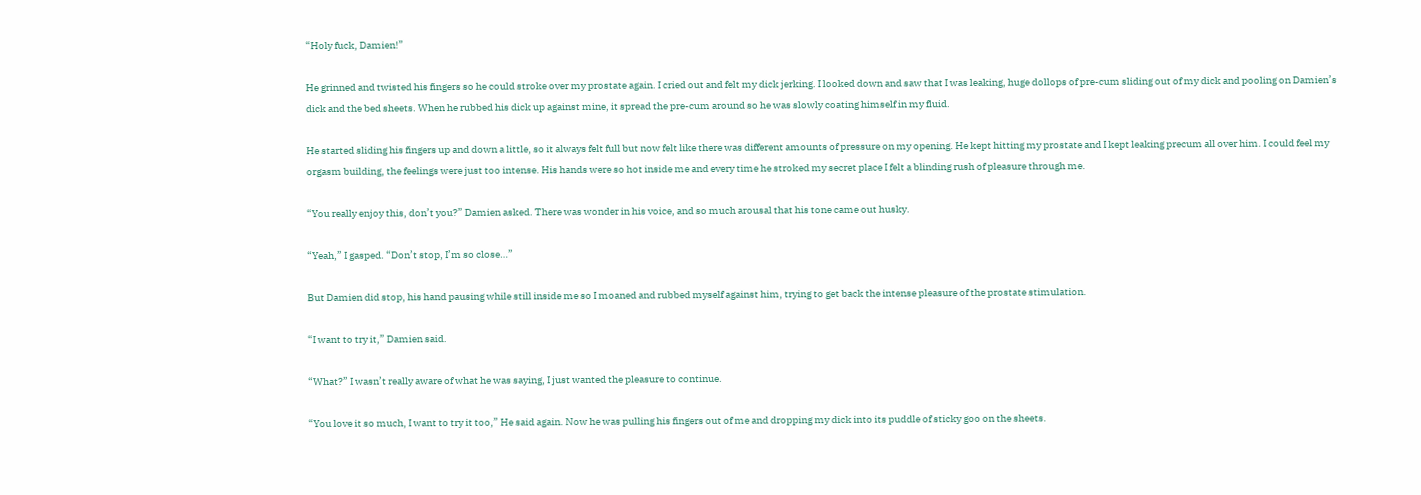“Holy fuck, Damien!”

He grinned and twisted his fingers so he could stroke over my prostate again. I cried out and felt my dick jerking. I looked down and saw that I was leaking, huge dollops of pre-cum sliding out of my dick and pooling on Damien’s dick and the bed sheets. When he rubbed his dick up against mine, it spread the pre-cum around so he was slowly coating himself in my fluid.

He started sliding his fingers up and down a little, so it always felt full but now felt like there was different amounts of pressure on my opening. He kept hitting my prostate and I kept leaking precum all over him. I could feel my orgasm building, the feelings were just too intense. His hands were so hot inside me and every time he stroked my secret place I felt a blinding rush of pleasure through me.

“You really enjoy this, don’t you?” Damien asked. There was wonder in his voice, and so much arousal that his tone came out husky.

“Yeah,” I gasped. “Don’t stop, I’m so close…”

But Damien did stop, his hand pausing while still inside me so I moaned and rubbed myself against him, trying to get back the intense pleasure of the prostate stimulation.

“I want to try it,” Damien said.

“What?” I wasn’t really aware of what he was saying, I just wanted the pleasure to continue.

“You love it so much, I want to try it too,” He said again. Now he was pulling his fingers out of me and dropping my dick into its puddle of sticky goo on the sheets.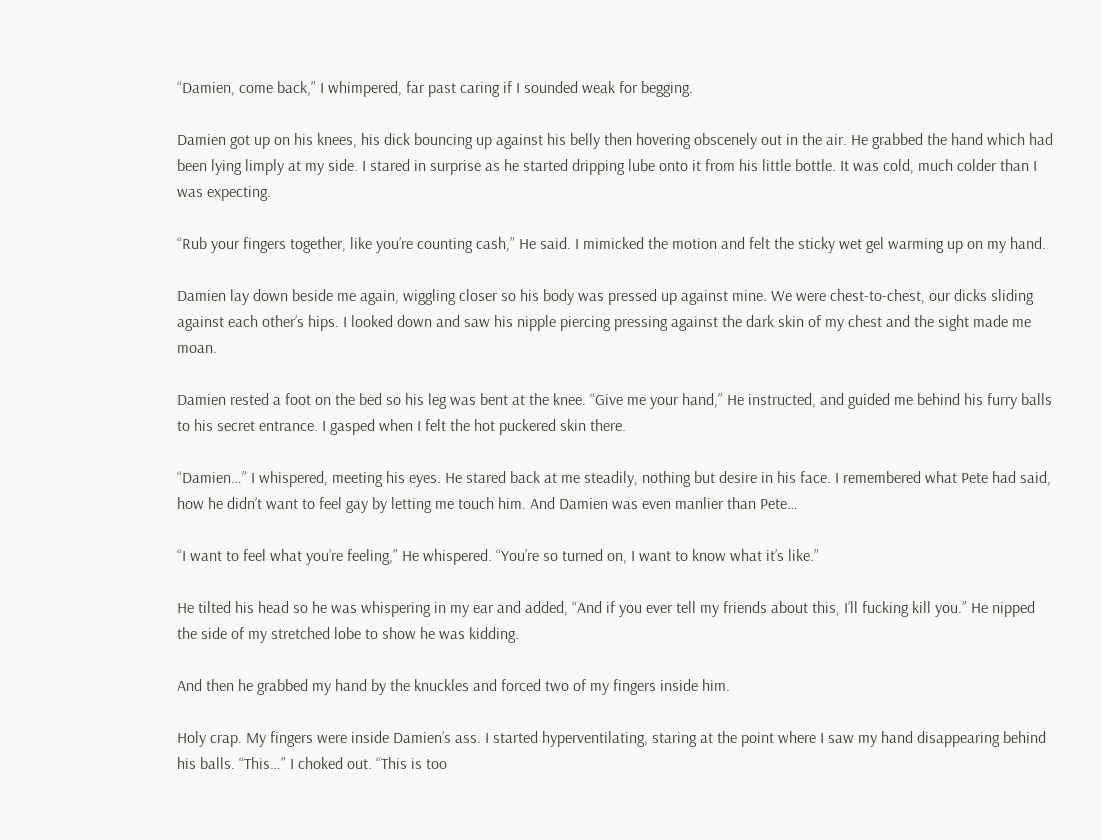“Damien, come back,” I whimpered, far past caring if I sounded weak for begging.

Damien got up on his knees, his dick bouncing up against his belly then hovering obscenely out in the air. He grabbed the hand which had been lying limply at my side. I stared in surprise as he started dripping lube onto it from his little bottle. It was cold, much colder than I was expecting.

“Rub your fingers together, like you’re counting cash,” He said. I mimicked the motion and felt the sticky wet gel warming up on my hand.

Damien lay down beside me again, wiggling closer so his body was pressed up against mine. We were chest-to-chest, our dicks sliding against each other’s hips. I looked down and saw his nipple piercing pressing against the dark skin of my chest and the sight made me moan.

Damien rested a foot on the bed so his leg was bent at the knee. “Give me your hand,” He instructed, and guided me behind his furry balls to his secret entrance. I gasped when I felt the hot puckered skin there.

“Damien…” I whispered, meeting his eyes. He stared back at me steadily, nothing but desire in his face. I remembered what Pete had said, how he didn’t want to feel gay by letting me touch him. And Damien was even manlier than Pete…

“I want to feel what you’re feeling,” He whispered. “You’re so turned on, I want to know what it’s like.”

He tilted his head so he was whispering in my ear and added, “And if you ever tell my friends about this, I’ll fucking kill you.” He nipped the side of my stretched lobe to show he was kidding.

And then he grabbed my hand by the knuckles and forced two of my fingers inside him.

Holy crap. My fingers were inside Damien’s ass. I started hyperventilating, staring at the point where I saw my hand disappearing behind his balls. “This…” I choked out. “This is too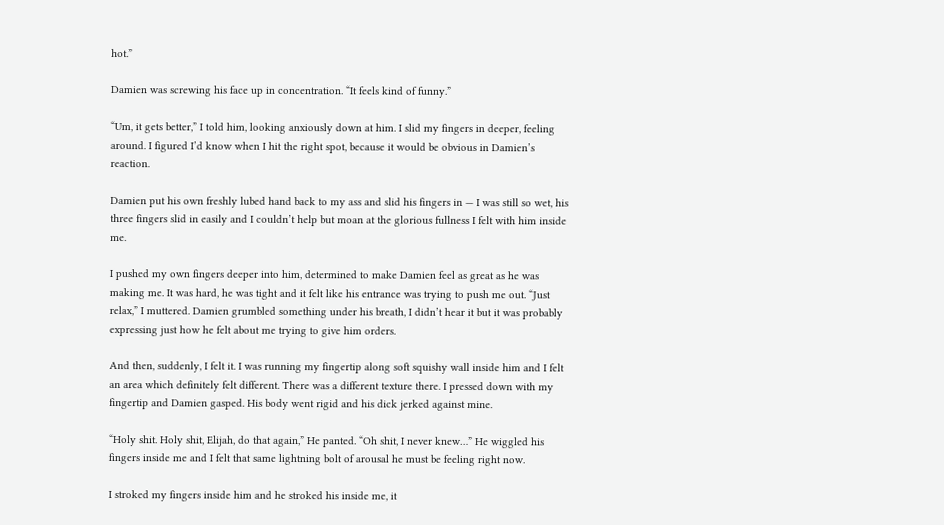hot.”

Damien was screwing his face up in concentration. “It feels kind of funny.”

“Um, it gets better,” I told him, looking anxiously down at him. I slid my fingers in deeper, feeling around. I figured I’d know when I hit the right spot, because it would be obvious in Damien’s reaction.

Damien put his own freshly lubed hand back to my ass and slid his fingers in — I was still so wet, his three fingers slid in easily and I couldn’t help but moan at the glorious fullness I felt with him inside me.

I pushed my own fingers deeper into him, determined to make Damien feel as great as he was making me. It was hard, he was tight and it felt like his entrance was trying to push me out. “Just relax,” I muttered. Damien grumbled something under his breath, I didn’t hear it but it was probably expressing just how he felt about me trying to give him orders.

And then, suddenly, I felt it. I was running my fingertip along soft squishy wall inside him and I felt an area which definitely felt different. There was a different texture there. I pressed down with my fingertip and Damien gasped. His body went rigid and his dick jerked against mine.

“Holy shit. Holy shit, Elijah, do that again,” He panted. “Oh shit, I never knew…” He wiggled his fingers inside me and I felt that same lightning bolt of arousal he must be feeling right now.

I stroked my fingers inside him and he stroked his inside me, it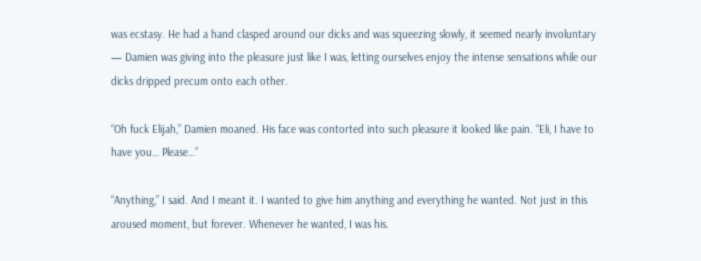was ecstasy. He had a hand clasped around our dicks and was squeezing slowly, it seemed nearly involuntary — Damien was giving into the pleasure just like I was, letting ourselves enjoy the intense sensations while our dicks dripped precum onto each other.

“Oh fuck Elijah,” Damien moaned. His face was contorted into such pleasure it looked like pain. “Eli, I have to have you… Please…”

“Anything,” I said. And I meant it. I wanted to give him anything and everything he wanted. Not just in this aroused moment, but forever. Whenever he wanted, I was his.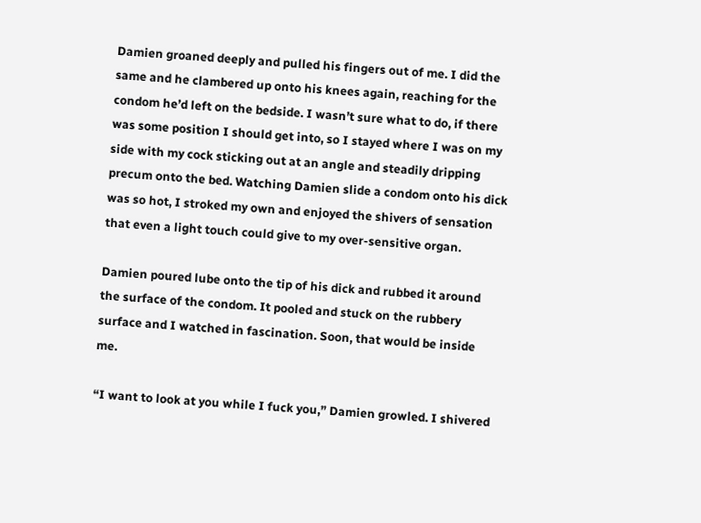Damien groaned deeply and pulled his fingers out of me. I did the same and he clambered up onto his knees again, reaching for the condom he’d left on the bedside. I wasn’t sure what to do, if there was some position I should get into, so I stayed where I was on my side with my cock sticking out at an angle and steadily dripping precum onto the bed. Watching Damien slide a condom onto his dick was so hot, I stroked my own and enjoyed the shivers of sensation that even a light touch could give to my over-sensitive organ.

Damien poured lube onto the tip of his dick and rubbed it around the surface of the condom. It pooled and stuck on the rubbery surface and I watched in fascination. Soon, that would be inside me.

“I want to look at you while I fuck you,” Damien growled. I shivered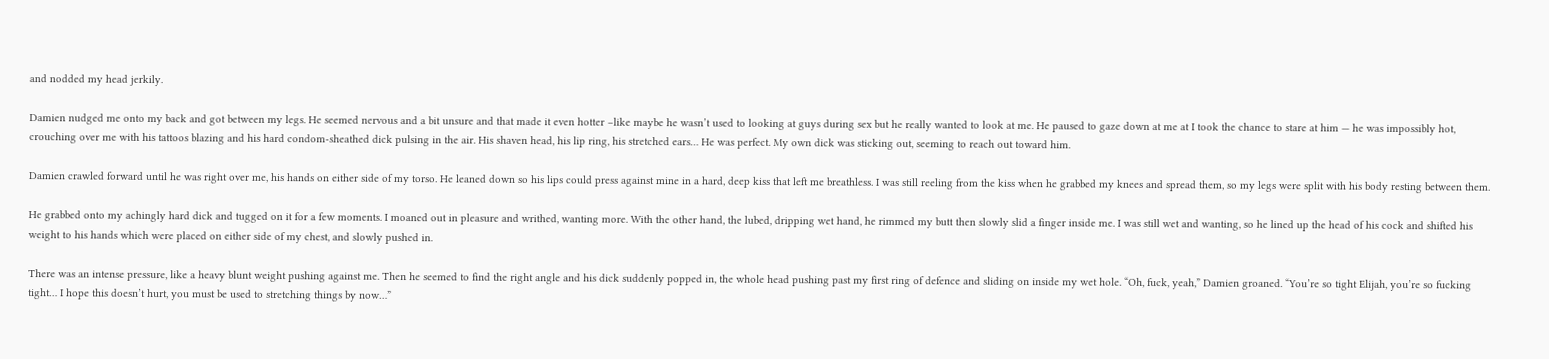and nodded my head jerkily.

Damien nudged me onto my back and got between my legs. He seemed nervous and a bit unsure and that made it even hotter –like maybe he wasn’t used to looking at guys during sex but he really wanted to look at me. He paused to gaze down at me at I took the chance to stare at him — he was impossibly hot, crouching over me with his tattoos blazing and his hard condom-sheathed dick pulsing in the air. His shaven head, his lip ring, his stretched ears… He was perfect. My own dick was sticking out, seeming to reach out toward him.

Damien crawled forward until he was right over me, his hands on either side of my torso. He leaned down so his lips could press against mine in a hard, deep kiss that left me breathless. I was still reeling from the kiss when he grabbed my knees and spread them, so my legs were split with his body resting between them.

He grabbed onto my achingly hard dick and tugged on it for a few moments. I moaned out in pleasure and writhed, wanting more. With the other hand, the lubed, dripping wet hand, he rimmed my butt then slowly slid a finger inside me. I was still wet and wanting, so he lined up the head of his cock and shifted his weight to his hands which were placed on either side of my chest, and slowly pushed in.

There was an intense pressure, like a heavy blunt weight pushing against me. Then he seemed to find the right angle and his dick suddenly popped in, the whole head pushing past my first ring of defence and sliding on inside my wet hole. “Oh, fuck, yeah,” Damien groaned. “You’re so tight Elijah, you’re so fucking tight… I hope this doesn’t hurt, you must be used to stretching things by now…”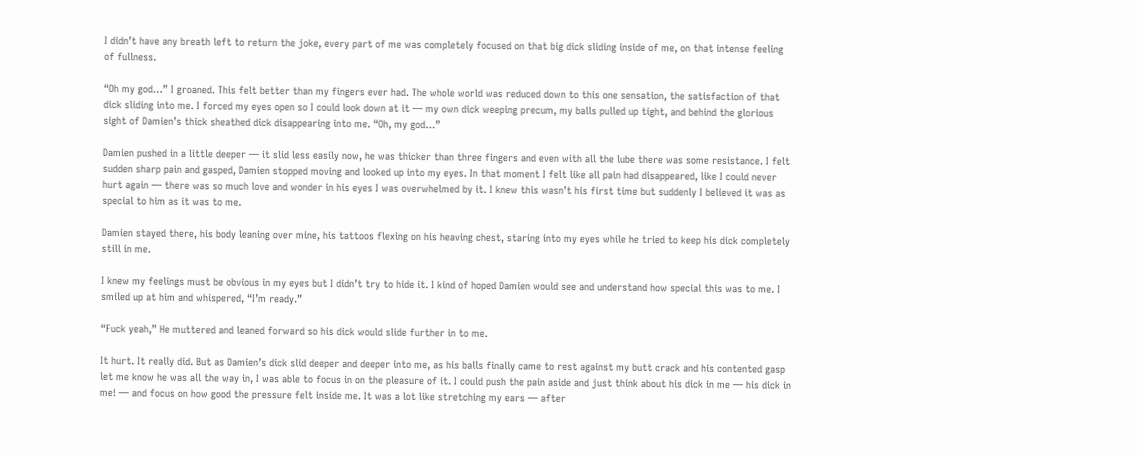I didn’t have any breath left to return the joke, every part of me was completely focused on that big dick sliding inside of me, on that intense feeling of fullness.

“Oh my god…” I groaned. This felt better than my fingers ever had. The whole world was reduced down to this one sensation, the satisfaction of that dick sliding into me. I forced my eyes open so I could look down at it — my own dick weeping precum, my balls pulled up tight, and behind the glorious sight of Damien’s thick sheathed dick disappearing into me. “Oh, my god…”

Damien pushed in a little deeper — it slid less easily now, he was thicker than three fingers and even with all the lube there was some resistance. I felt sudden sharp pain and gasped, Damien stopped moving and looked up into my eyes. In that moment I felt like all pain had disappeared, like I could never hurt again — there was so much love and wonder in his eyes I was overwhelmed by it. I knew this wasn’t his first time but suddenly I believed it was as special to him as it was to me.

Damien stayed there, his body leaning over mine, his tattoos flexing on his heaving chest, staring into my eyes while he tried to keep his dick completely still in me.

I knew my feelings must be obvious in my eyes but I didn’t try to hide it. I kind of hoped Damien would see and understand how special this was to me. I smiled up at him and whispered, “I’m ready.”

“Fuck yeah,” He muttered and leaned forward so his dick would slide further in to me.

It hurt. It really did. But as Damien’s dick slid deeper and deeper into me, as his balls finally came to rest against my butt crack and his contented gasp let me know he was all the way in, I was able to focus in on the pleasure of it. I could push the pain aside and just think about his dick in me — his dick in me! — and focus on how good the pressure felt inside me. It was a lot like stretching my ears — after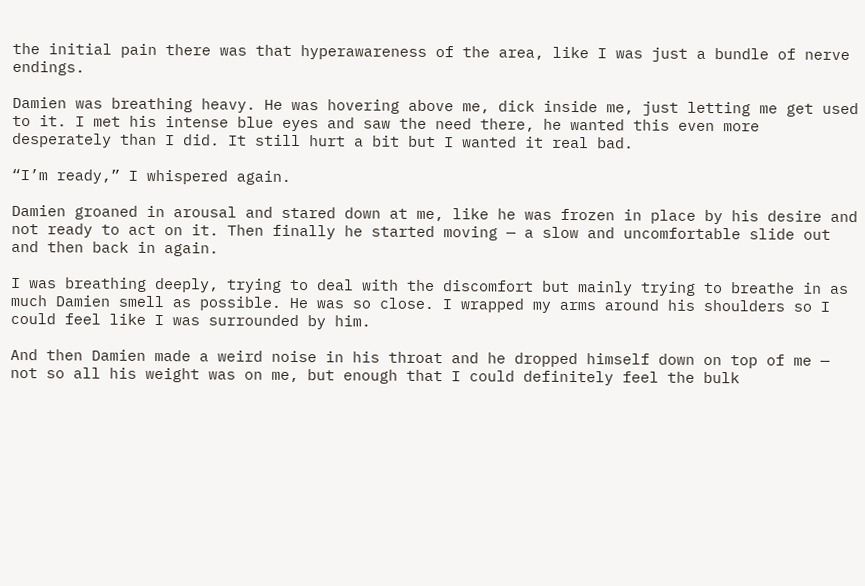the initial pain there was that hyperawareness of the area, like I was just a bundle of nerve endings.

Damien was breathing heavy. He was hovering above me, dick inside me, just letting me get used to it. I met his intense blue eyes and saw the need there, he wanted this even more desperately than I did. It still hurt a bit but I wanted it real bad.

“I’m ready,” I whispered again.

Damien groaned in arousal and stared down at me, like he was frozen in place by his desire and not ready to act on it. Then finally he started moving — a slow and uncomfortable slide out and then back in again.

I was breathing deeply, trying to deal with the discomfort but mainly trying to breathe in as much Damien smell as possible. He was so close. I wrapped my arms around his shoulders so I could feel like I was surrounded by him.

And then Damien made a weird noise in his throat and he dropped himself down on top of me — not so all his weight was on me, but enough that I could definitely feel the bulk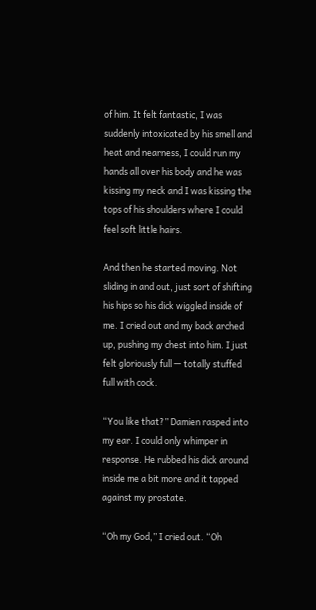of him. It felt fantastic, I was suddenly intoxicated by his smell and heat and nearness, I could run my hands all over his body and he was kissing my neck and I was kissing the tops of his shoulders where I could feel soft little hairs.

And then he started moving. Not sliding in and out, just sort of shifting his hips so his dick wiggled inside of me. I cried out and my back arched up, pushing my chest into him. I just felt gloriously full — totally stuffed full with cock.

“You like that?” Damien rasped into my ear. I could only whimper in response. He rubbed his dick around inside me a bit more and it tapped against my prostate.

“Oh my God,” I cried out. “Oh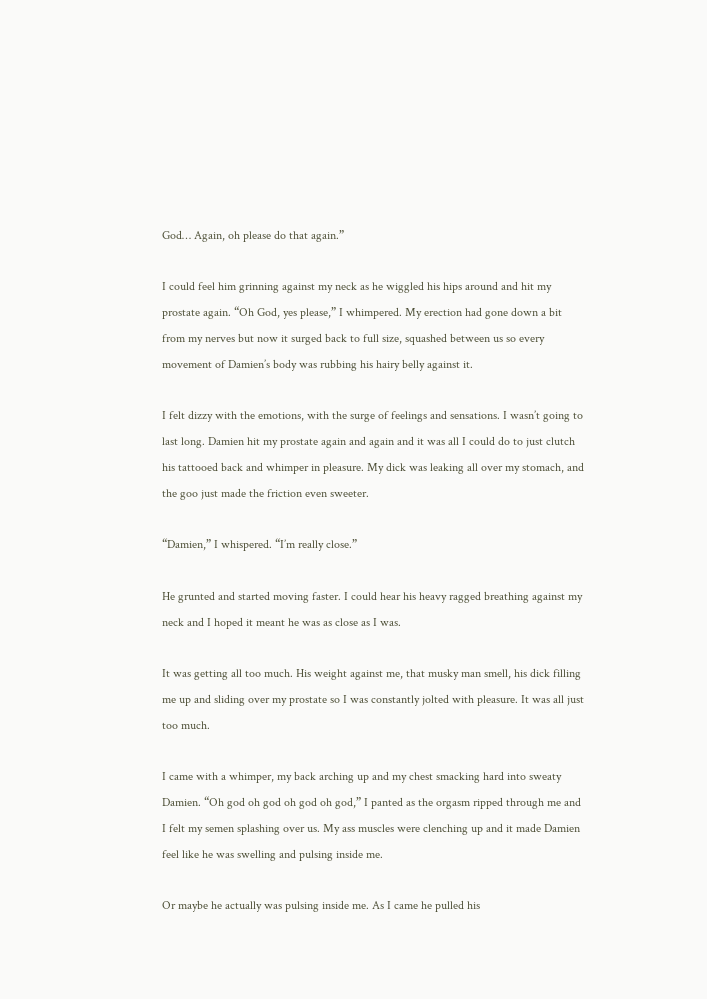God… Again, oh please do that again.”

I could feel him grinning against my neck as he wiggled his hips around and hit my prostate again. “Oh God, yes please,” I whimpered. My erection had gone down a bit from my nerves but now it surged back to full size, squashed between us so every movement of Damien’s body was rubbing his hairy belly against it.

I felt dizzy with the emotions, with the surge of feelings and sensations. I wasn’t going to last long. Damien hit my prostate again and again and it was all I could do to just clutch his tattooed back and whimper in pleasure. My dick was leaking all over my stomach, and the goo just made the friction even sweeter.

“Damien,” I whispered. “I’m really close.”

He grunted and started moving faster. I could hear his heavy ragged breathing against my neck and I hoped it meant he was as close as I was.

It was getting all too much. His weight against me, that musky man smell, his dick filling me up and sliding over my prostate so I was constantly jolted with pleasure. It was all just too much.

I came with a whimper, my back arching up and my chest smacking hard into sweaty Damien. “Oh god oh god oh god oh god,” I panted as the orgasm ripped through me and I felt my semen splashing over us. My ass muscles were clenching up and it made Damien feel like he was swelling and pulsing inside me.

Or maybe he actually was pulsing inside me. As I came he pulled his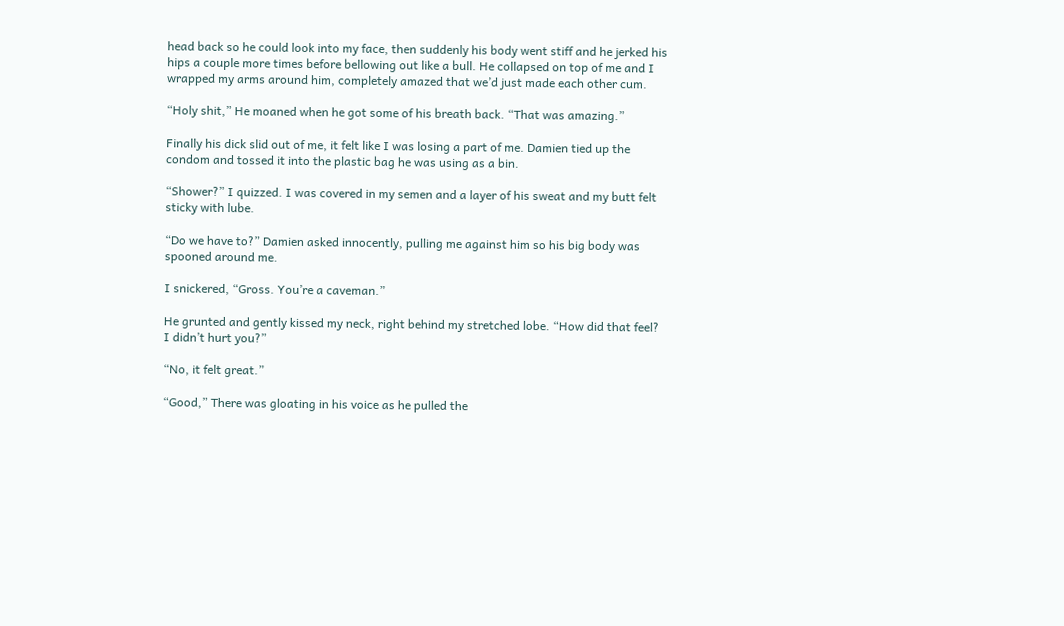head back so he could look into my face, then suddenly his body went stiff and he jerked his hips a couple more times before bellowing out like a bull. He collapsed on top of me and I wrapped my arms around him, completely amazed that we’d just made each other cum.

“Holy shit,” He moaned when he got some of his breath back. “That was amazing.”

Finally his dick slid out of me, it felt like I was losing a part of me. Damien tied up the condom and tossed it into the plastic bag he was using as a bin.

“Shower?” I quizzed. I was covered in my semen and a layer of his sweat and my butt felt sticky with lube.

“Do we have to?” Damien asked innocently, pulling me against him so his big body was spooned around me.

I snickered, “Gross. You’re a caveman.”

He grunted and gently kissed my neck, right behind my stretched lobe. “How did that feel? I didn’t hurt you?”

“No, it felt great.”

“Good,” There was gloating in his voice as he pulled the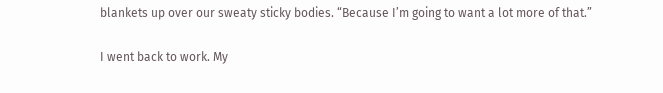blankets up over our sweaty sticky bodies. “Because I’m going to want a lot more of that.”

I went back to work. My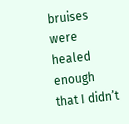bruises were healed enough that I didn’t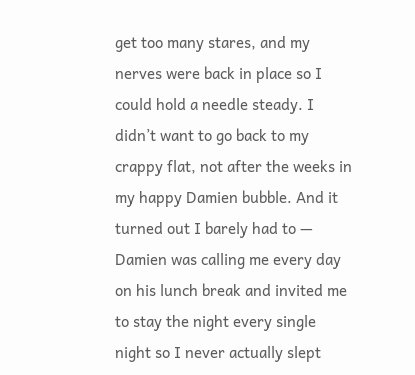get too many stares, and my nerves were back in place so I could hold a needle steady. I didn’t want to go back to my crappy flat, not after the weeks in my happy Damien bubble. And it turned out I barely had to — Damien was calling me every day on his lunch break and invited me to stay the night every single night so I never actually slept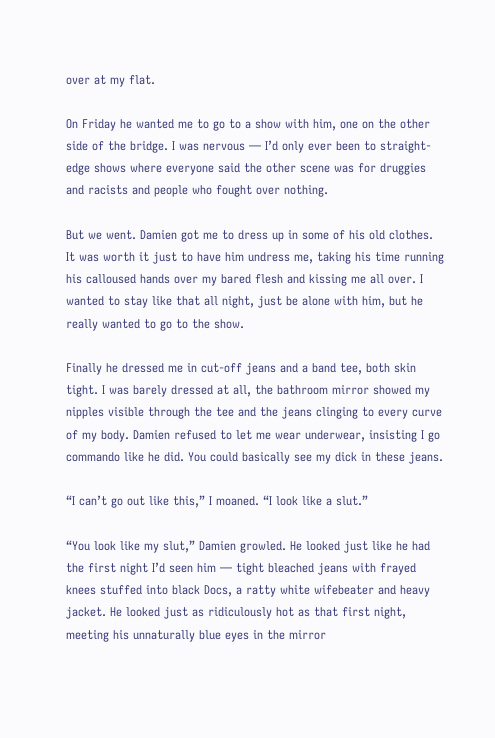over at my flat.

On Friday he wanted me to go to a show with him, one on the other side of the bridge. I was nervous — I’d only ever been to straight-edge shows where everyone said the other scene was for druggies and racists and people who fought over nothing.

But we went. Damien got me to dress up in some of his old clothes. It was worth it just to have him undress me, taking his time running his calloused hands over my bared flesh and kissing me all over. I wanted to stay like that all night, just be alone with him, but he really wanted to go to the show.

Finally he dressed me in cut-off jeans and a band tee, both skin tight. I was barely dressed at all, the bathroom mirror showed my nipples visible through the tee and the jeans clinging to every curve of my body. Damien refused to let me wear underwear, insisting I go commando like he did. You could basically see my dick in these jeans.

“I can’t go out like this,” I moaned. “I look like a slut.”

“You look like my slut,” Damien growled. He looked just like he had the first night I’d seen him — tight bleached jeans with frayed knees stuffed into black Docs, a ratty white wifebeater and heavy jacket. He looked just as ridiculously hot as that first night, meeting his unnaturally blue eyes in the mirror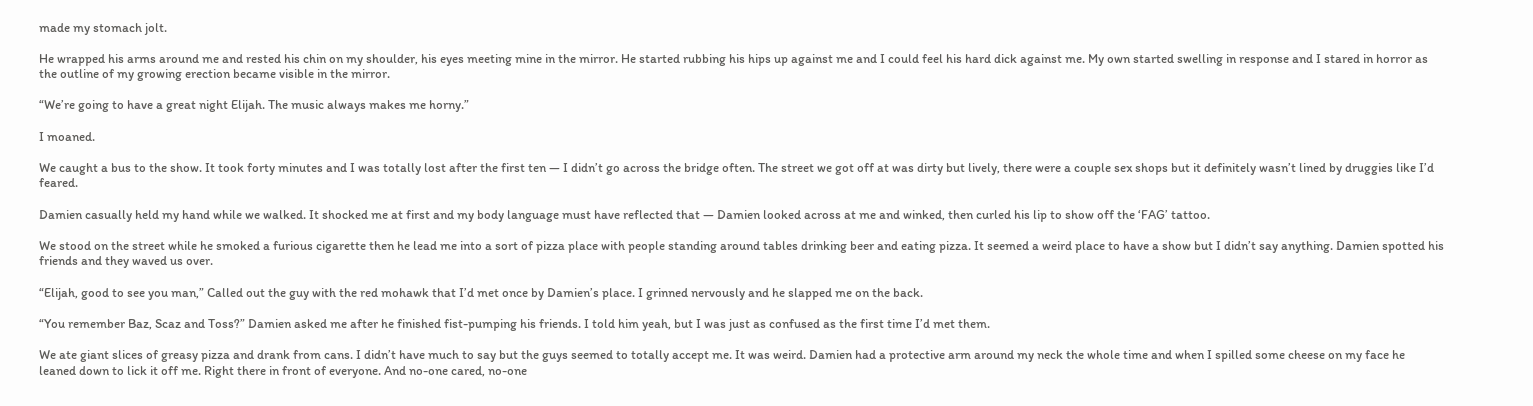made my stomach jolt.

He wrapped his arms around me and rested his chin on my shoulder, his eyes meeting mine in the mirror. He started rubbing his hips up against me and I could feel his hard dick against me. My own started swelling in response and I stared in horror as the outline of my growing erection became visible in the mirror.

“We’re going to have a great night Elijah. The music always makes me horny.”

I moaned.

We caught a bus to the show. It took forty minutes and I was totally lost after the first ten — I didn’t go across the bridge often. The street we got off at was dirty but lively, there were a couple sex shops but it definitely wasn’t lined by druggies like I’d feared.

Damien casually held my hand while we walked. It shocked me at first and my body language must have reflected that — Damien looked across at me and winked, then curled his lip to show off the ‘FAG’ tattoo.

We stood on the street while he smoked a furious cigarette then he lead me into a sort of pizza place with people standing around tables drinking beer and eating pizza. It seemed a weird place to have a show but I didn’t say anything. Damien spotted his friends and they waved us over.

“Elijah, good to see you man,” Called out the guy with the red mohawk that I’d met once by Damien’s place. I grinned nervously and he slapped me on the back.

“You remember Baz, Scaz and Toss?” Damien asked me after he finished fist-pumping his friends. I told him yeah, but I was just as confused as the first time I’d met them.

We ate giant slices of greasy pizza and drank from cans. I didn’t have much to say but the guys seemed to totally accept me. It was weird. Damien had a protective arm around my neck the whole time and when I spilled some cheese on my face he leaned down to lick it off me. Right there in front of everyone. And no-one cared, no-one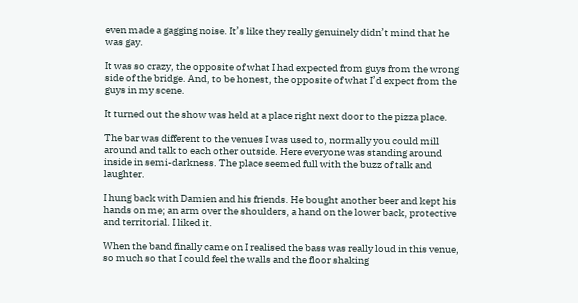even made a gagging noise. It’s like they really genuinely didn’t mind that he was gay.

It was so crazy, the opposite of what I had expected from guys from the wrong side of the bridge. And, to be honest, the opposite of what I’d expect from the guys in my scene.

It turned out the show was held at a place right next door to the pizza place.

The bar was different to the venues I was used to, normally you could mill around and talk to each other outside. Here everyone was standing around inside in semi-darkness. The place seemed full with the buzz of talk and laughter.

I hung back with Damien and his friends. He bought another beer and kept his hands on me; an arm over the shoulders, a hand on the lower back, protective and territorial. I liked it.

When the band finally came on I realised the bass was really loud in this venue, so much so that I could feel the walls and the floor shaking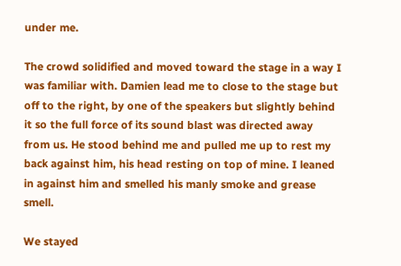under me.

The crowd solidified and moved toward the stage in a way I was familiar with. Damien lead me to close to the stage but off to the right, by one of the speakers but slightly behind it so the full force of its sound blast was directed away from us. He stood behind me and pulled me up to rest my back against him, his head resting on top of mine. I leaned in against him and smelled his manly smoke and grease smell.

We stayed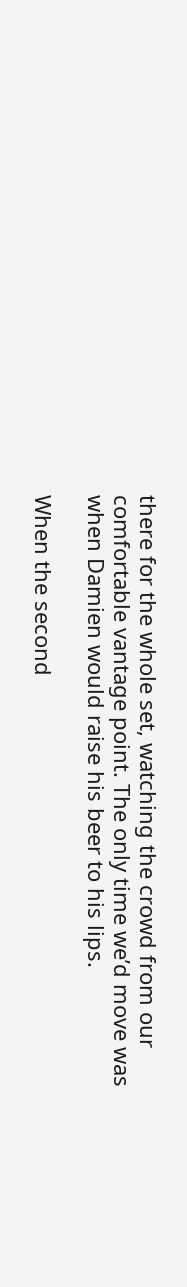there for the whole set, watching the crowd from our comfortable vantage point. The only time we’d move was when Damien would raise his beer to his lips.

When the second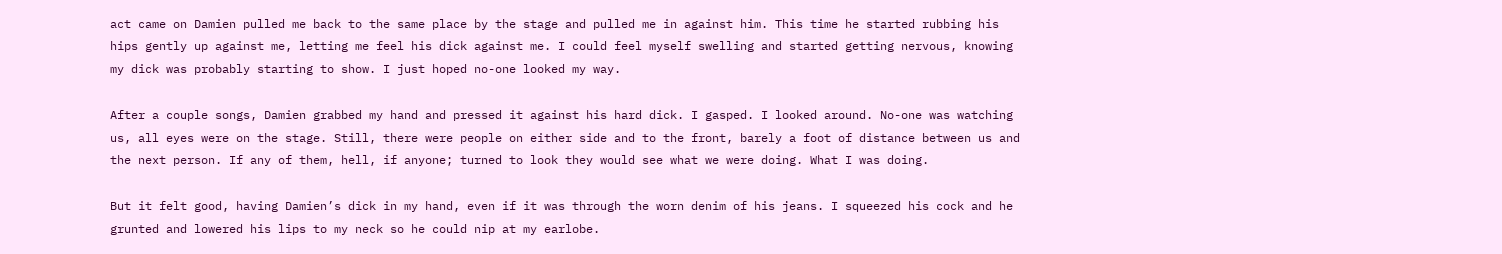act came on Damien pulled me back to the same place by the stage and pulled me in against him. This time he started rubbing his hips gently up against me, letting me feel his dick against me. I could feel myself swelling and started getting nervous, knowing my dick was probably starting to show. I just hoped no-one looked my way.

After a couple songs, Damien grabbed my hand and pressed it against his hard dick. I gasped. I looked around. No-one was watching us, all eyes were on the stage. Still, there were people on either side and to the front, barely a foot of distance between us and the next person. If any of them, hell, if anyone; turned to look they would see what we were doing. What I was doing.

But it felt good, having Damien’s dick in my hand, even if it was through the worn denim of his jeans. I squeezed his cock and he grunted and lowered his lips to my neck so he could nip at my earlobe.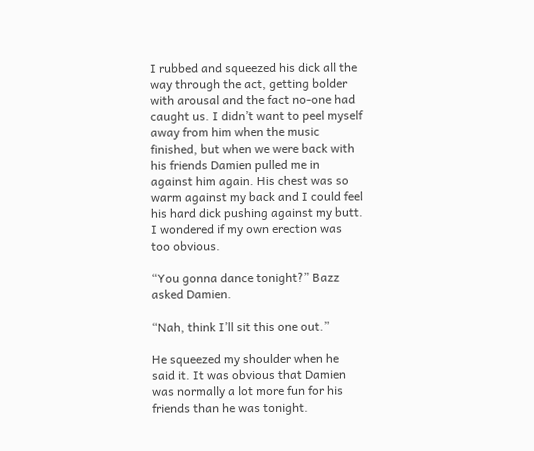I rubbed and squeezed his dick all the way through the act, getting bolder with arousal and the fact no-one had caught us. I didn’t want to peel myself away from him when the music finished, but when we were back with his friends Damien pulled me in against him again. His chest was so warm against my back and I could feel his hard dick pushing against my butt. I wondered if my own erection was too obvious.

“You gonna dance tonight?” Bazz asked Damien.

“Nah, think I’ll sit this one out.”

He squeezed my shoulder when he said it. It was obvious that Damien was normally a lot more fun for his friends than he was tonight.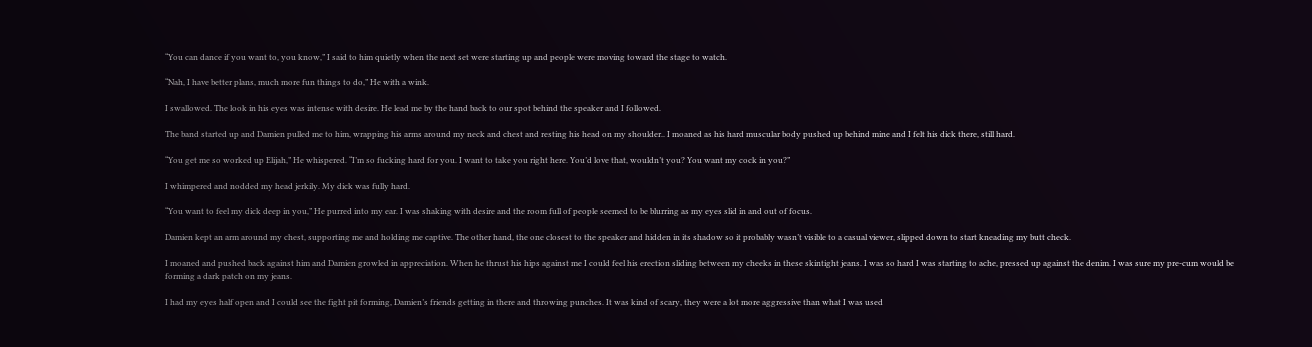“You can dance if you want to, you know,” I said to him quietly when the next set were starting up and people were moving toward the stage to watch.

“Nah, I have better plans, much more fun things to do,” He with a wink.

I swallowed. The look in his eyes was intense with desire. He lead me by the hand back to our spot behind the speaker and I followed.

The band started up and Damien pulled me to him, wrapping his arms around my neck and chest and resting his head on my shoulder.. I moaned as his hard muscular body pushed up behind mine and I felt his dick there, still hard.

“You get me so worked up Elijah,” He whispered. “I’m so fucking hard for you. I want to take you right here. You’d love that, wouldn’t you? You want my cock in you?”

I whimpered and nodded my head jerkily. My dick was fully hard.

“You want to feel my dick deep in you,” He purred into my ear. I was shaking with desire and the room full of people seemed to be blurring as my eyes slid in and out of focus.

Damien kept an arm around my chest, supporting me and holding me captive. The other hand, the one closest to the speaker and hidden in its shadow so it probably wasn’t visible to a casual viewer, slipped down to start kneading my butt check.

I moaned and pushed back against him and Damien growled in appreciation. When he thrust his hips against me I could feel his erection sliding between my cheeks in these skintight jeans. I was so hard I was starting to ache, pressed up against the denim. I was sure my pre-cum would be forming a dark patch on my jeans.

I had my eyes half open and I could see the fight pit forming, Damien’s friends getting in there and throwing punches. It was kind of scary, they were a lot more aggressive than what I was used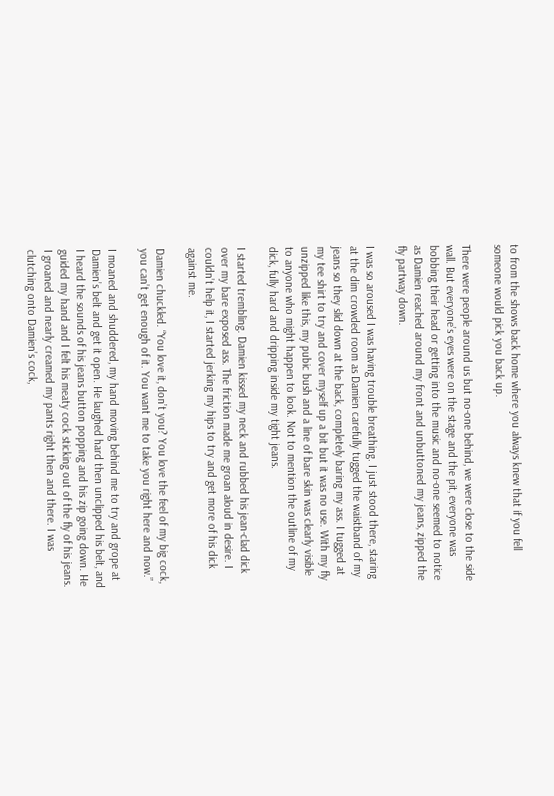to from the shows back home where you always knew that if you fell someone would pick you back up.

There were people around us but no-one behind, we were close to the side wall. But everyone’s eyes were on the stage and the pit, everyone was bobbing their head or getting into the music and no-one seemed to notice as Damien reached around my front and unbuttoned my jeans, zipped the fly partway down.

I was so aroused I was having trouble breathing. I just stood there, staring at the dim crowded room as Damien carefully tugged the waistband of my jeans so they slid down at the back, completely baring my ass. I tugged at my tee shirt to try and cover myself up a bit but it was no use. With my fly unzipped like this, my pubic bush and a line of bare skin was clearly visible to anyone who might happen to look. Not to mention the outline of my dick, fully hard and dripping inside my tight jeans.

I started trembling. Damien kissed my neck and rubbed his jean-clad dick over my bare exposed ass. The friction made me groan aloud in desire. I couldn’t help it, I started jerking my hips to try and get more of his dick against me.

Damien chuckled. “You love it, don’t you? You love the feel of my big cock, you can’t get enough of it. You want me to take you right here and now.”

I moaned and shuddered, my hand moving behind me to try and grope at Damien’s belt and get it open. He laughed hard then unclipped his belt, and I heard the sounds of his jeans button popping and his zip going down. He guided my hand and I felt his meaty cock sticking out of the fly of his jeans. I groaned and nearly creamed my pants right then and there. I was clutching onto Damien’s cock,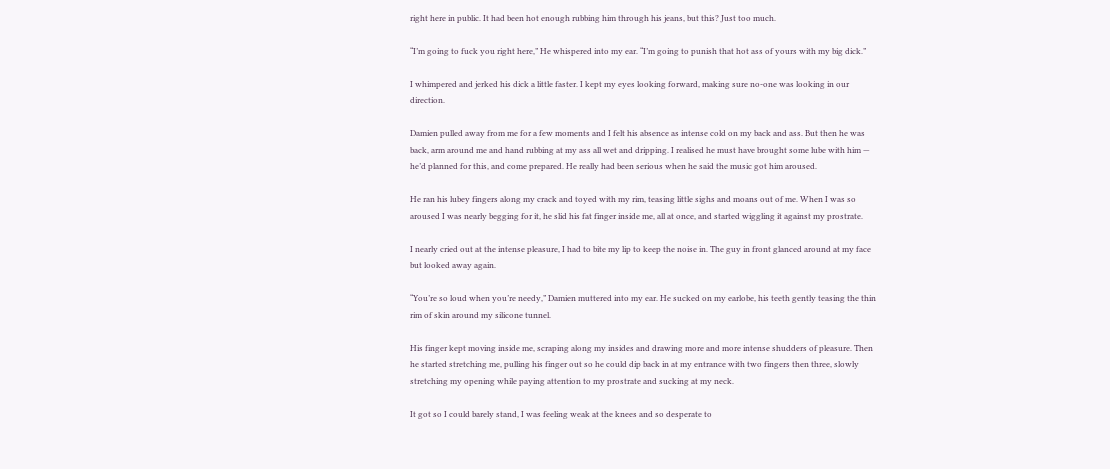right here in public. It had been hot enough rubbing him through his jeans, but this? Just too much.

“I’m going to fuck you right here,” He whispered into my ear. “I’m going to punish that hot ass of yours with my big dick.”

I whimpered and jerked his dick a little faster. I kept my eyes looking forward, making sure no-one was looking in our direction.

Damien pulled away from me for a few moments and I felt his absence as intense cold on my back and ass. But then he was back, arm around me and hand rubbing at my ass all wet and dripping. I realised he must have brought some lube with him — he’d planned for this, and come prepared. He really had been serious when he said the music got him aroused.

He ran his lubey fingers along my crack and toyed with my rim, teasing little sighs and moans out of me. When I was so aroused I was nearly begging for it, he slid his fat finger inside me, all at once, and started wiggling it against my prostrate.

I nearly cried out at the intense pleasure, I had to bite my lip to keep the noise in. The guy in front glanced around at my face but looked away again.

“You’re so loud when you’re needy,” Damien muttered into my ear. He sucked on my earlobe, his teeth gently teasing the thin rim of skin around my silicone tunnel.

His finger kept moving inside me, scraping along my insides and drawing more and more intense shudders of pleasure. Then he started stretching me, pulling his finger out so he could dip back in at my entrance with two fingers then three, slowly stretching my opening while paying attention to my prostrate and sucking at my neck.

It got so I could barely stand, I was feeling weak at the knees and so desperate to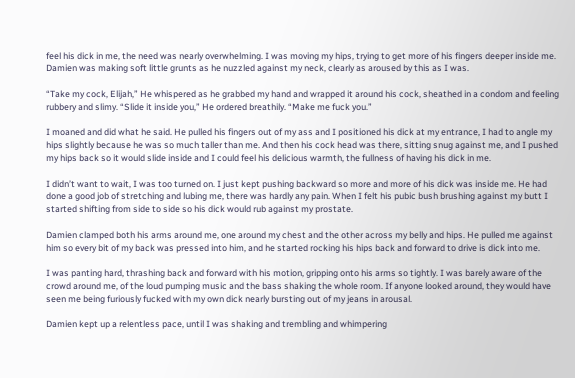feel his dick in me, the need was nearly overwhelming. I was moving my hips, trying to get more of his fingers deeper inside me. Damien was making soft little grunts as he nuzzled against my neck, clearly as aroused by this as I was.

“Take my cock, Elijah,” He whispered as he grabbed my hand and wrapped it around his cock, sheathed in a condom and feeling rubbery and slimy. “Slide it inside you,” He ordered breathily. “Make me fuck you.”

I moaned and did what he said. He pulled his fingers out of my ass and I positioned his dick at my entrance, I had to angle my hips slightly because he was so much taller than me. And then his cock head was there, sitting snug against me, and I pushed my hips back so it would slide inside and I could feel his delicious warmth, the fullness of having his dick in me.

I didn’t want to wait, I was too turned on. I just kept pushing backward so more and more of his dick was inside me. He had done a good job of stretching and lubing me, there was hardly any pain. When I felt his pubic bush brushing against my butt I started shifting from side to side so his dick would rub against my prostate.

Damien clamped both his arms around me, one around my chest and the other across my belly and hips. He pulled me against him so every bit of my back was pressed into him, and he started rocking his hips back and forward to drive is dick into me.

I was panting hard, thrashing back and forward with his motion, gripping onto his arms so tightly. I was barely aware of the crowd around me, of the loud pumping music and the bass shaking the whole room. If anyone looked around, they would have seen me being furiously fucked with my own dick nearly bursting out of my jeans in arousal.

Damien kept up a relentless pace, until I was shaking and trembling and whimpering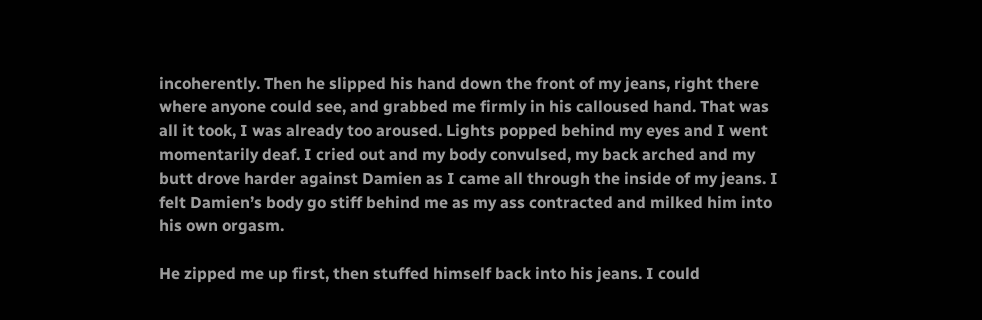incoherently. Then he slipped his hand down the front of my jeans, right there where anyone could see, and grabbed me firmly in his calloused hand. That was all it took, I was already too aroused. Lights popped behind my eyes and I went momentarily deaf. I cried out and my body convulsed, my back arched and my butt drove harder against Damien as I came all through the inside of my jeans. I felt Damien’s body go stiff behind me as my ass contracted and milked him into his own orgasm.

He zipped me up first, then stuffed himself back into his jeans. I could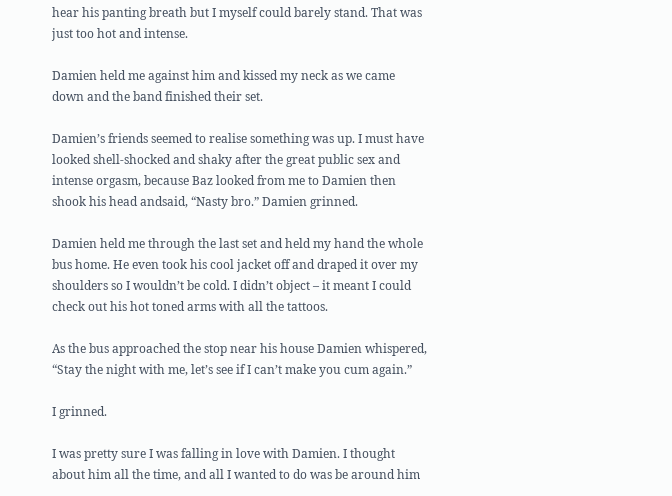hear his panting breath but I myself could barely stand. That was just too hot and intense.

Damien held me against him and kissed my neck as we came down and the band finished their set.

Damien’s friends seemed to realise something was up. I must have looked shell-shocked and shaky after the great public sex and intense orgasm, because Baz looked from me to Damien then shook his head andsaid, “Nasty bro.” Damien grinned.

Damien held me through the last set and held my hand the whole bus home. He even took his cool jacket off and draped it over my shoulders so I wouldn’t be cold. I didn’t object – it meant I could check out his hot toned arms with all the tattoos.

As the bus approached the stop near his house Damien whispered, “Stay the night with me, let’s see if I can’t make you cum again.”

I grinned.

I was pretty sure I was falling in love with Damien. I thought about him all the time, and all I wanted to do was be around him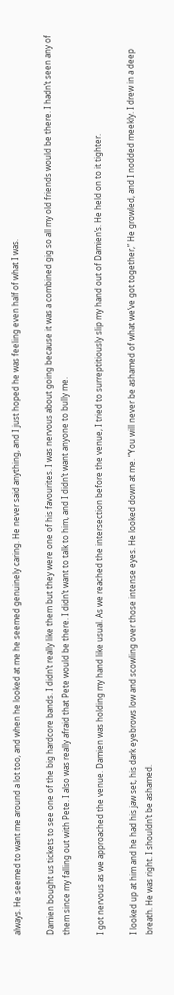always. He seemed to want me around a lot too, and when he looked at me he seemed genuinely caring. He never said anything, and I just hoped he was feeling even half of what I was.

Damien bought us tickets to see one of the big hardcore bands. I didn’t really like them but they were one of his favourites. I was nervous about going because it was a combined gig so all my old friends would be there. I hadn’t seen any of them since my falling out with Pete. I also was really afraid that Pete would be there. I didn’t want to talk to him, and I didn’t want anyone to bully me.

I got nervous as we approached the venue. Damien was holding my hand like usual. As we reached the intersection before the venue, I tried to surreptitiously slip my hand out of Damien’s. He held on to it tighter.

I looked up at him and he had his jaw set, his dark eyebrows low and scowling over those intense eyes. He looked down at me. “You will never be ashamed of what we’ve got together,” He growled, and I nodded meekly. I drew in a deep breath. He was right. I shouldn’t be ashamed.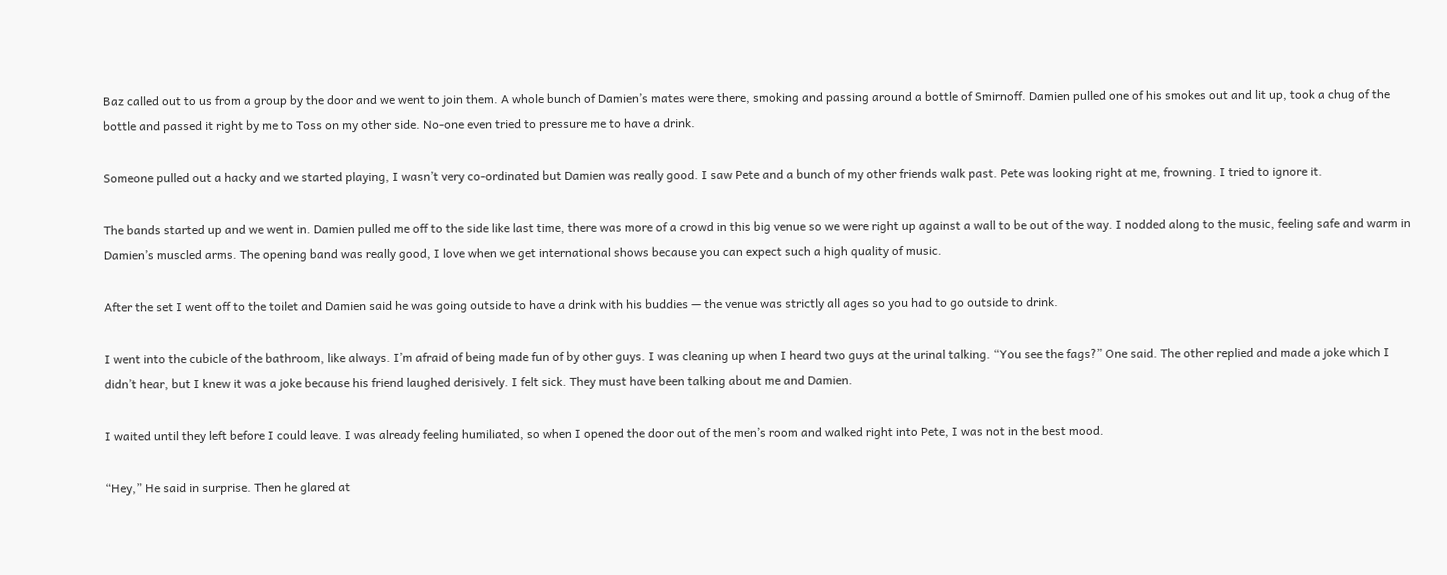Baz called out to us from a group by the door and we went to join them. A whole bunch of Damien’s mates were there, smoking and passing around a bottle of Smirnoff. Damien pulled one of his smokes out and lit up, took a chug of the bottle and passed it right by me to Toss on my other side. No-one even tried to pressure me to have a drink.

Someone pulled out a hacky and we started playing, I wasn’t very co-ordinated but Damien was really good. I saw Pete and a bunch of my other friends walk past. Pete was looking right at me, frowning. I tried to ignore it.

The bands started up and we went in. Damien pulled me off to the side like last time, there was more of a crowd in this big venue so we were right up against a wall to be out of the way. I nodded along to the music, feeling safe and warm in Damien’s muscled arms. The opening band was really good, I love when we get international shows because you can expect such a high quality of music.

After the set I went off to the toilet and Damien said he was going outside to have a drink with his buddies — the venue was strictly all ages so you had to go outside to drink.

I went into the cubicle of the bathroom, like always. I’m afraid of being made fun of by other guys. I was cleaning up when I heard two guys at the urinal talking. “You see the fags?” One said. The other replied and made a joke which I didn’t hear, but I knew it was a joke because his friend laughed derisively. I felt sick. They must have been talking about me and Damien.

I waited until they left before I could leave. I was already feeling humiliated, so when I opened the door out of the men’s room and walked right into Pete, I was not in the best mood.

“Hey,” He said in surprise. Then he glared at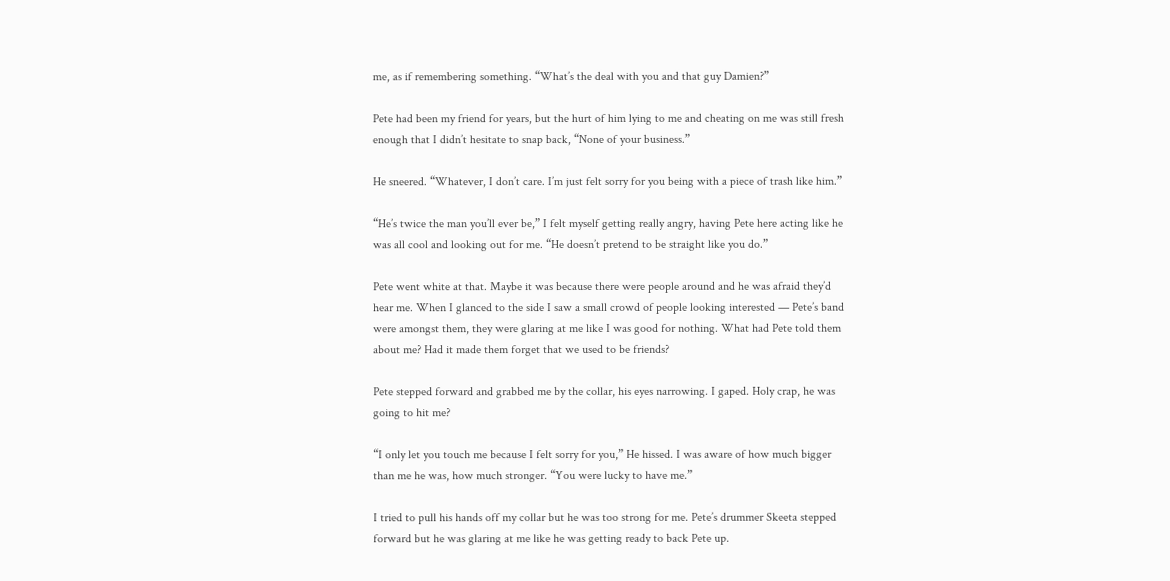me, as if remembering something. “What’s the deal with you and that guy Damien?”

Pete had been my friend for years, but the hurt of him lying to me and cheating on me was still fresh enough that I didn’t hesitate to snap back, “None of your business.”

He sneered. “Whatever, I don’t care. I’m just felt sorry for you being with a piece of trash like him.”

“He’s twice the man you’ll ever be,” I felt myself getting really angry, having Pete here acting like he was all cool and looking out for me. “He doesn’t pretend to be straight like you do.”

Pete went white at that. Maybe it was because there were people around and he was afraid they’d hear me. When I glanced to the side I saw a small crowd of people looking interested — Pete’s band were amongst them, they were glaring at me like I was good for nothing. What had Pete told them about me? Had it made them forget that we used to be friends?

Pete stepped forward and grabbed me by the collar, his eyes narrowing. I gaped. Holy crap, he was going to hit me?

“I only let you touch me because I felt sorry for you,” He hissed. I was aware of how much bigger than me he was, how much stronger. “You were lucky to have me.”

I tried to pull his hands off my collar but he was too strong for me. Pete’s drummer Skeeta stepped forward but he was glaring at me like he was getting ready to back Pete up.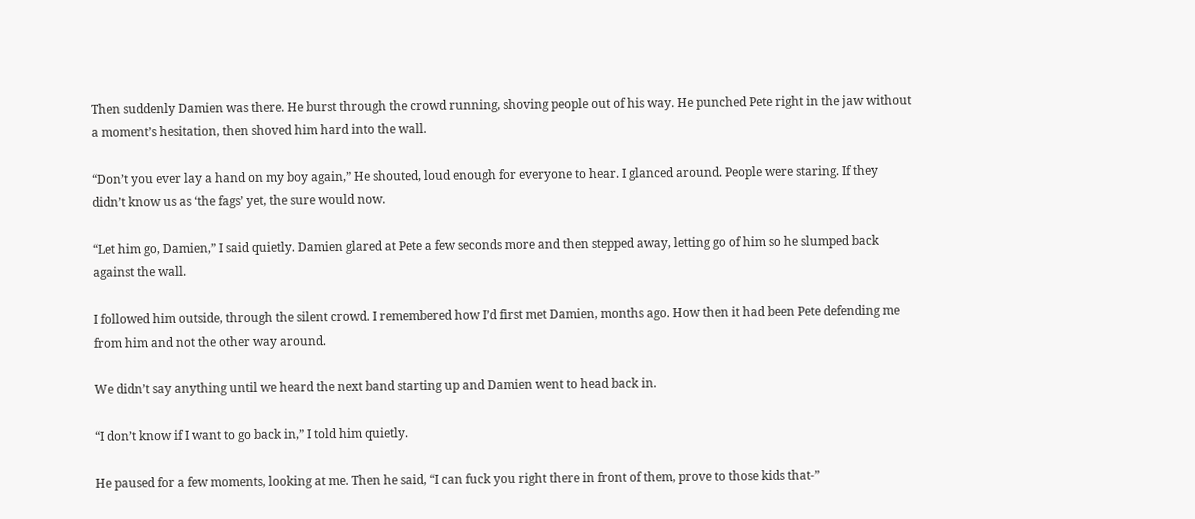Then suddenly Damien was there. He burst through the crowd running, shoving people out of his way. He punched Pete right in the jaw without a moment’s hesitation, then shoved him hard into the wall.

“Don’t you ever lay a hand on my boy again,” He shouted, loud enough for everyone to hear. I glanced around. People were staring. If they didn’t know us as ‘the fags’ yet, the sure would now.

“Let him go, Damien,” I said quietly. Damien glared at Pete a few seconds more and then stepped away, letting go of him so he slumped back against the wall.

I followed him outside, through the silent crowd. I remembered how I’d first met Damien, months ago. How then it had been Pete defending me from him and not the other way around.

We didn’t say anything until we heard the next band starting up and Damien went to head back in.

“I don’t know if I want to go back in,” I told him quietly.

He paused for a few moments, looking at me. Then he said, “I can fuck you right there in front of them, prove to those kids that-”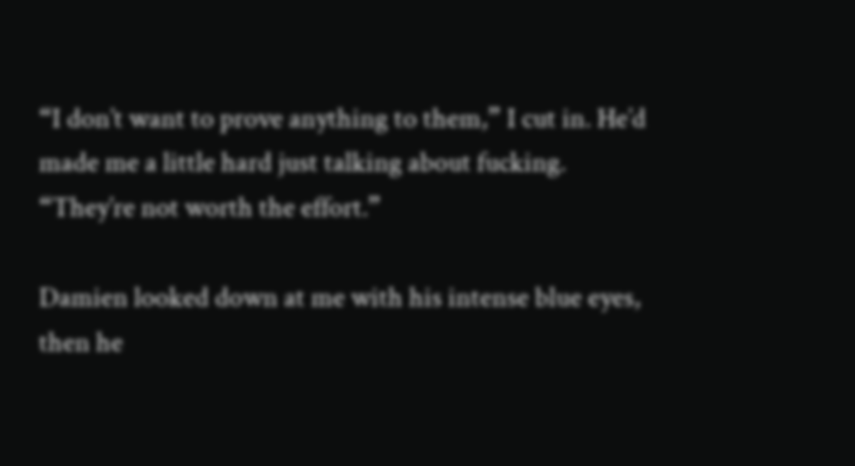“I don’t want to prove anything to them,” I cut in. He’d made me a little hard just talking about fucking. “They’re not worth the effort.”

Damien looked down at me with his intense blue eyes, then he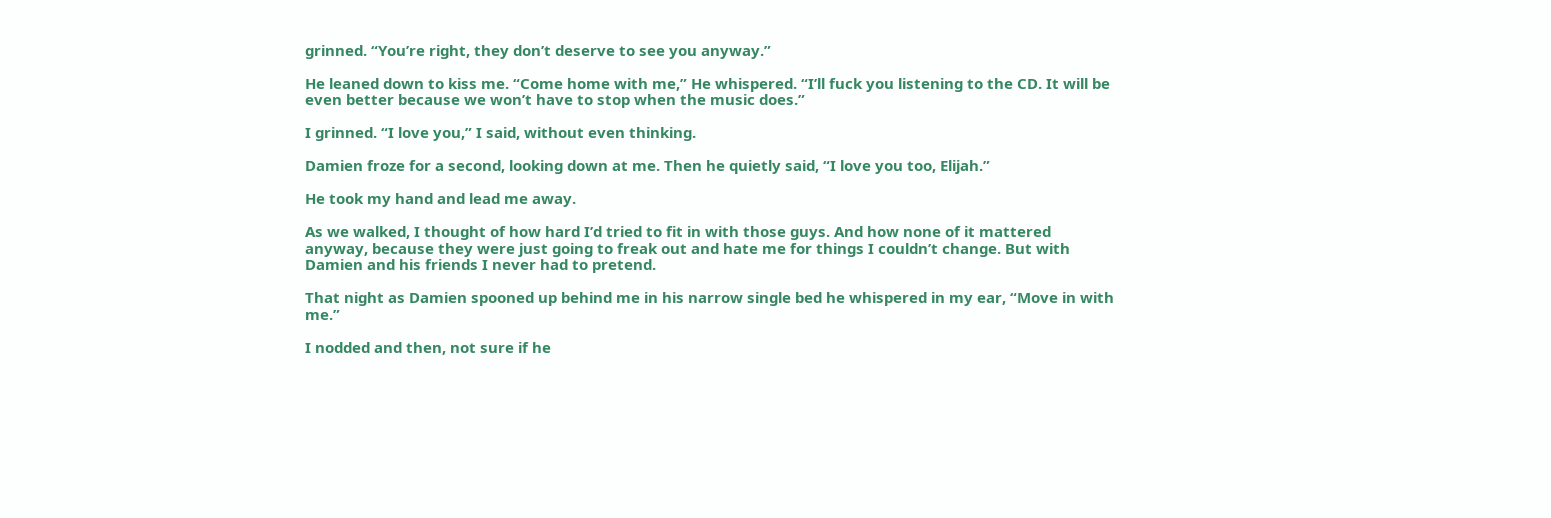grinned. “You’re right, they don’t deserve to see you anyway.”

He leaned down to kiss me. “Come home with me,” He whispered. “I’ll fuck you listening to the CD. It will be even better because we won’t have to stop when the music does.”

I grinned. “I love you,” I said, without even thinking.

Damien froze for a second, looking down at me. Then he quietly said, “I love you too, Elijah.”

He took my hand and lead me away.

As we walked, I thought of how hard I’d tried to fit in with those guys. And how none of it mattered anyway, because they were just going to freak out and hate me for things I couldn’t change. But with Damien and his friends I never had to pretend.

That night as Damien spooned up behind me in his narrow single bed he whispered in my ear, “Move in with me.”

I nodded and then, not sure if he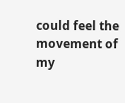could feel the movement of my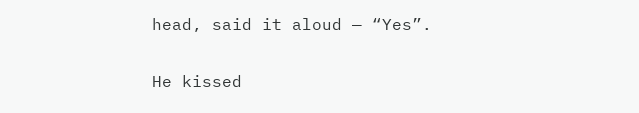head, said it aloud — “Yes”.

He kissed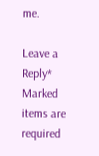me.

Leave a Reply* Marked items are required